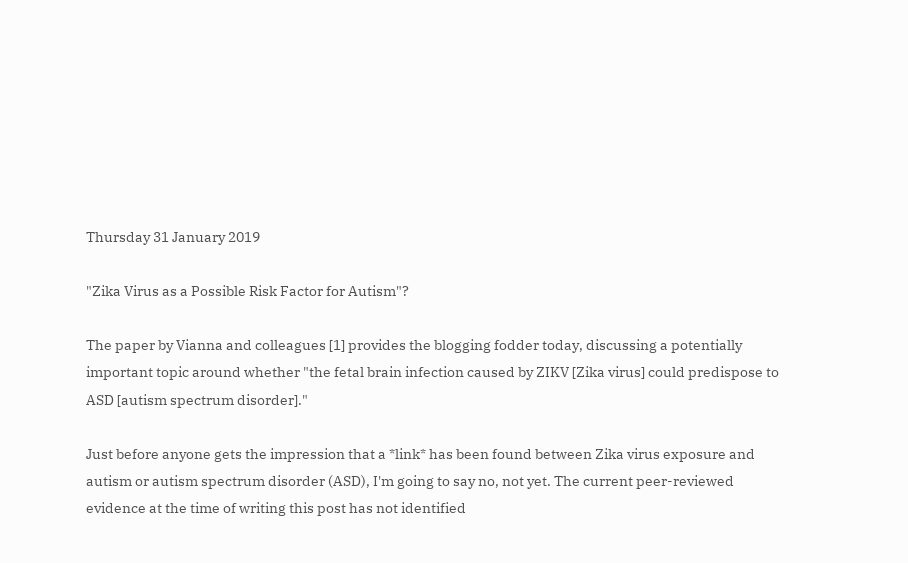Thursday 31 January 2019

"Zika Virus as a Possible Risk Factor for Autism"?

The paper by Vianna and colleagues [1] provides the blogging fodder today, discussing a potentially important topic around whether "the fetal brain infection caused by ZIKV [Zika virus] could predispose to ASD [autism spectrum disorder]."

Just before anyone gets the impression that a *link* has been found between Zika virus exposure and autism or autism spectrum disorder (ASD), I'm going to say no, not yet. The current peer-reviewed evidence at the time of writing this post has not identified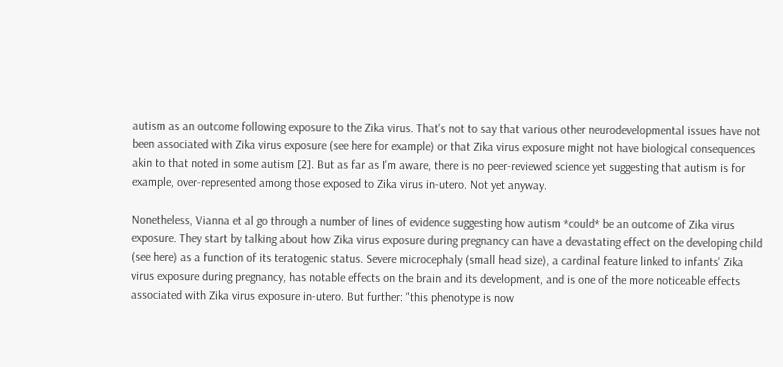autism as an outcome following exposure to the Zika virus. That's not to say that various other neurodevelopmental issues have not been associated with Zika virus exposure (see here for example) or that Zika virus exposure might not have biological consequences akin to that noted in some autism [2]. But as far as I'm aware, there is no peer-reviewed science yet suggesting that autism is for example, over-represented among those exposed to Zika virus in-utero. Not yet anyway.

Nonetheless, Vianna et al go through a number of lines of evidence suggesting how autism *could* be an outcome of Zika virus exposure. They start by talking about how Zika virus exposure during pregnancy can have a devastating effect on the developing child (see here) as a function of its teratogenic status. Severe microcephaly (small head size), a cardinal feature linked to infants' Zika virus exposure during pregnancy, has notable effects on the brain and its development, and is one of the more noticeable effects associated with Zika virus exposure in-utero. But further: "this phenotype is now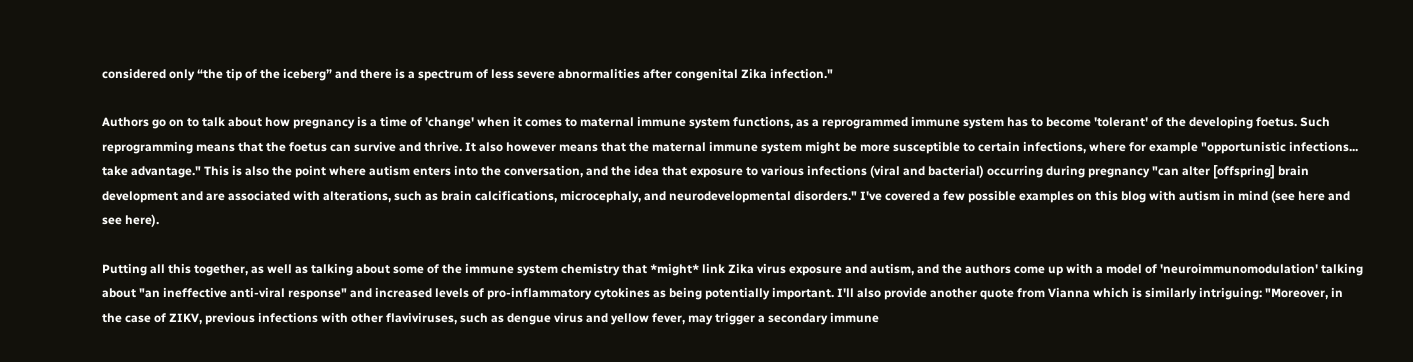considered only “the tip of the iceberg” and there is a spectrum of less severe abnormalities after congenital Zika infection."

Authors go on to talk about how pregnancy is a time of 'change' when it comes to maternal immune system functions, as a reprogrammed immune system has to become 'tolerant' of the developing foetus. Such reprogramming means that the foetus can survive and thrive. It also however means that the maternal immune system might be more susceptible to certain infections, where for example "opportunistic infections... take advantage." This is also the point where autism enters into the conversation, and the idea that exposure to various infections (viral and bacterial) occurring during pregnancy "can alter [offspring] brain development and are associated with alterations, such as brain calcifications, microcephaly, and neurodevelopmental disorders." I've covered a few possible examples on this blog with autism in mind (see here and see here).

Putting all this together, as well as talking about some of the immune system chemistry that *might* link Zika virus exposure and autism, and the authors come up with a model of 'neuroimmunomodulation' talking about "an ineffective anti-viral response" and increased levels of pro-inflammatory cytokines as being potentially important. I'll also provide another quote from Vianna which is similarly intriguing: "Moreover, in the case of ZIKV, previous infections with other flaviviruses, such as dengue virus and yellow fever, may trigger a secondary immune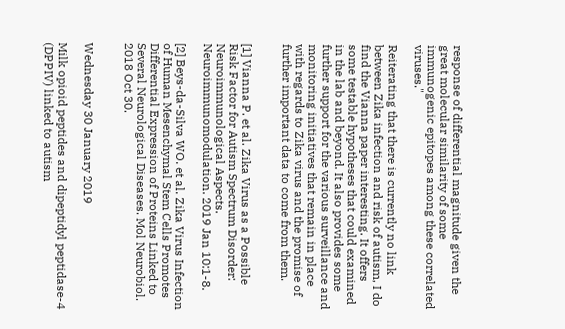response of differential magnitude given the great molecular similarity of some immunogenic epitopes among these correlated viruses."

Reiterating that there is currently no link between Zika infection and risk of autism, I do find the Vianna paper interesting. It offers some testable hypotheses that could examined in the lab and beyond. It also provides some further support for the various surveillance and monitoring initiatives that remain in place with regards to Zika virus and the promise of further important data to come from them.


[1] Vianna P. et al. Zika Virus as a Possible Risk Factor for Autism Spectrum Disorder: Neuroimmunological Aspects. Neuroimmunomodulation. 2019 Jan 10:1-8.

[2] Beys-da-Silva WO. et al. Zika Virus Infection of Human Mesenchymal Stem Cells Promotes Differential Expression of Proteins Linked to Several Neurological Diseases. Mol Neurobiol. 2018 Oct 30.


Wednesday 30 January 2019

Milk opioid peptides and dipeptidyl peptidase-4 (DPPIV) linked to autism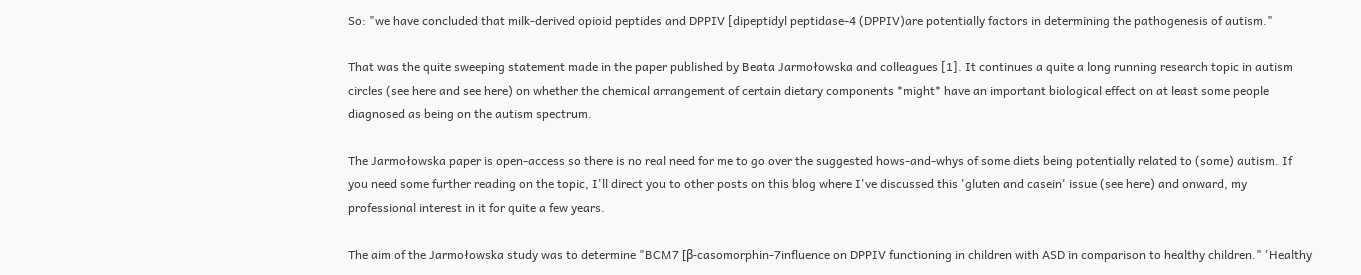So: "we have concluded that milk-derived opioid peptides and DPPIV [dipeptidyl peptidase-4 (DPPIV)are potentially factors in determining the pathogenesis of autism."

That was the quite sweeping statement made in the paper published by Beata Jarmołowska and colleagues [1]. It continues a quite a long running research topic in autism circles (see here and see here) on whether the chemical arrangement of certain dietary components *might* have an important biological effect on at least some people diagnosed as being on the autism spectrum.

The Jarmołowska paper is open-access so there is no real need for me to go over the suggested hows-and-whys of some diets being potentially related to (some) autism. If you need some further reading on the topic, I'll direct you to other posts on this blog where I've discussed this 'gluten and casein' issue (see here) and onward, my professional interest in it for quite a few years.

The aim of the Jarmołowska study was to determine "BCM7 [β-casomorphin-7influence on DPPIV functioning in children with ASD in comparison to healthy children." 'Healthy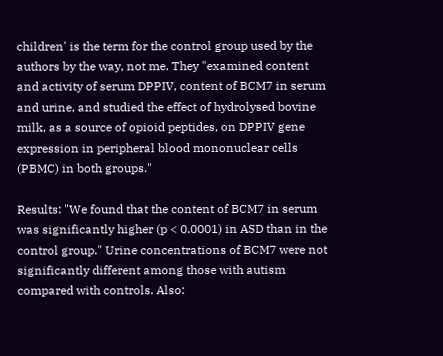children' is the term for the control group used by the authors by the way, not me. They "examined content and activity of serum DPPIV, content of BCM7 in serum and urine, and studied the effect of hydrolysed bovine milk, as a source of opioid peptides, on DPPIV gene expression in peripheral blood mononuclear cells (PBMC) in both groups."

Results: "We found that the content of BCM7 in serum was significantly higher (p < 0.0001) in ASD than in the control group." Urine concentrations of BCM7 were not significantly different among those with autism compared with controls. Also: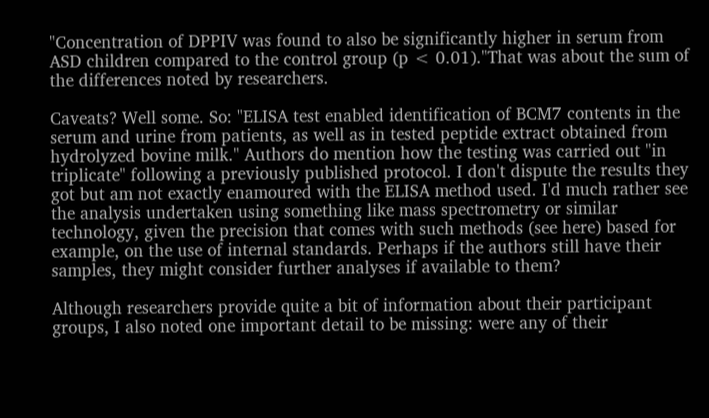"Concentration of DPPIV was found to also be significantly higher in serum from ASD children compared to the control group (p < 0.01)."That was about the sum of the differences noted by researchers.

Caveats? Well some. So: "ELISA test enabled identification of BCM7 contents in the serum and urine from patients, as well as in tested peptide extract obtained from hydrolyzed bovine milk." Authors do mention how the testing was carried out "in triplicate" following a previously published protocol. I don't dispute the results they got but am not exactly enamoured with the ELISA method used. I'd much rather see the analysis undertaken using something like mass spectrometry or similar technology, given the precision that comes with such methods (see here) based for example, on the use of internal standards. Perhaps if the authors still have their samples, they might consider further analyses if available to them?

Although researchers provide quite a bit of information about their participant groups, I also noted one important detail to be missing: were any of their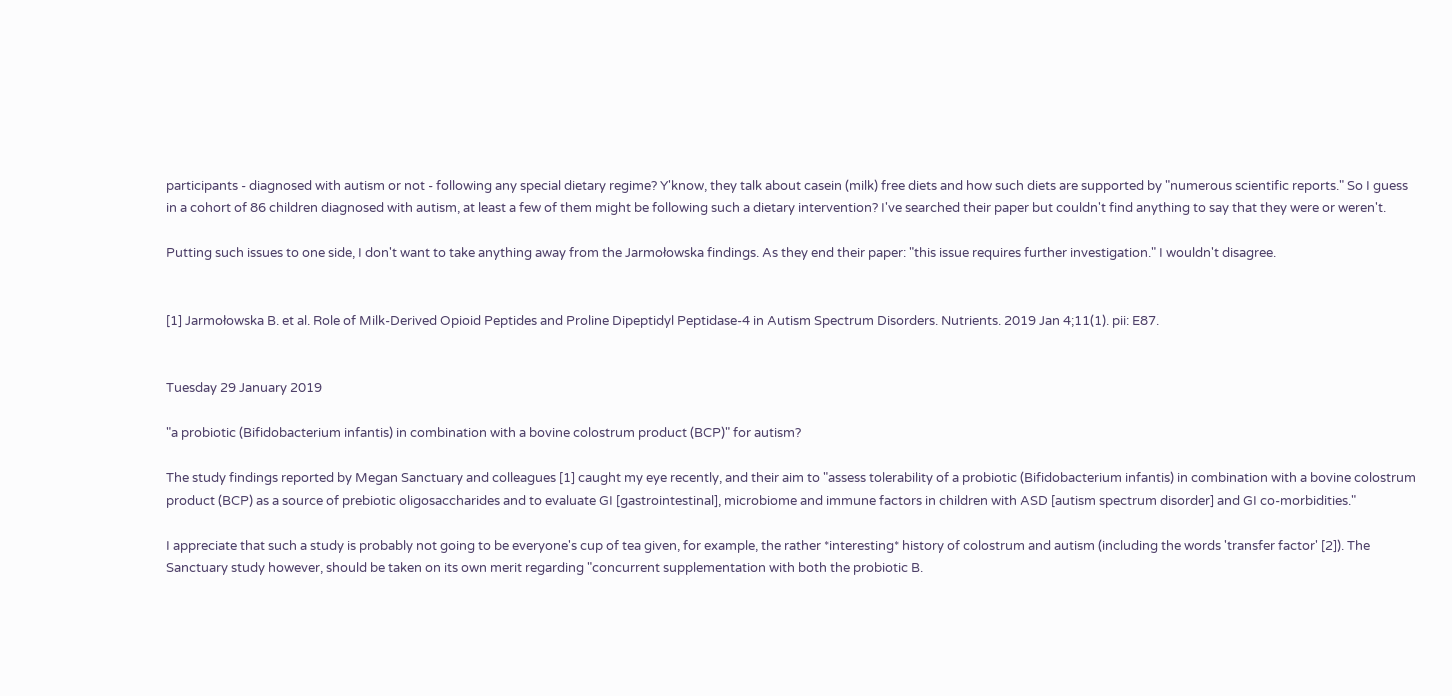participants - diagnosed with autism or not - following any special dietary regime? Y'know, they talk about casein (milk) free diets and how such diets are supported by "numerous scientific reports." So I guess in a cohort of 86 children diagnosed with autism, at least a few of them might be following such a dietary intervention? I've searched their paper but couldn't find anything to say that they were or weren't.

Putting such issues to one side, I don't want to take anything away from the Jarmołowska findings. As they end their paper: "this issue requires further investigation." I wouldn't disagree.


[1] Jarmołowska B. et al. Role of Milk-Derived Opioid Peptides and Proline Dipeptidyl Peptidase-4 in Autism Spectrum Disorders. Nutrients. 2019 Jan 4;11(1). pii: E87.


Tuesday 29 January 2019

"a probiotic (Bifidobacterium infantis) in combination with a bovine colostrum product (BCP)" for autism?

The study findings reported by Megan Sanctuary and colleagues [1] caught my eye recently, and their aim to "assess tolerability of a probiotic (Bifidobacterium infantis) in combination with a bovine colostrum product (BCP) as a source of prebiotic oligosaccharides and to evaluate GI [gastrointestinal], microbiome and immune factors in children with ASD [autism spectrum disorder] and GI co-morbidities."

I appreciate that such a study is probably not going to be everyone's cup of tea given, for example, the rather *interesting* history of colostrum and autism (including the words 'transfer factor' [2]). The Sanctuary study however, should be taken on its own merit regarding "concurrent supplementation with both the probiotic B.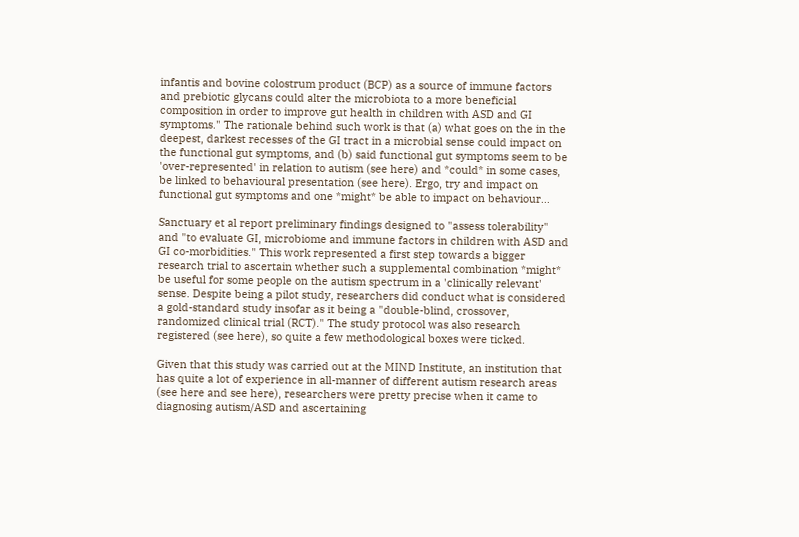infantis and bovine colostrum product (BCP) as a source of immune factors and prebiotic glycans could alter the microbiota to a more beneficial composition in order to improve gut health in children with ASD and GI symptoms." The rationale behind such work is that (a) what goes on the in the deepest, darkest recesses of the GI tract in a microbial sense could impact on the functional gut symptoms, and (b) said functional gut symptoms seem to be 'over-represented' in relation to autism (see here) and *could* in some cases, be linked to behavioural presentation (see here). Ergo, try and impact on functional gut symptoms and one *might* be able to impact on behaviour...

Sanctuary et al report preliminary findings designed to "assess tolerability" and "to evaluate GI, microbiome and immune factors in children with ASD and GI co-morbidities." This work represented a first step towards a bigger research trial to ascertain whether such a supplemental combination *might* be useful for some people on the autism spectrum in a 'clinically relevant' sense. Despite being a pilot study, researchers did conduct what is considered a gold-standard study insofar as it being a "double-blind, crossover, randomized clinical trial (RCT)." The study protocol was also research registered (see here), so quite a few methodological boxes were ticked.

Given that this study was carried out at the MIND Institute, an institution that has quite a lot of experience in all-manner of different autism research areas (see here and see here), researchers were pretty precise when it came to diagnosing autism/ASD and ascertaining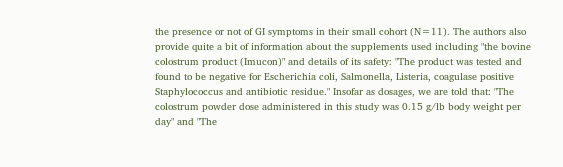the presence or not of GI symptoms in their small cohort (N=11). The authors also provide quite a bit of information about the supplements used including "the bovine colostrum product (Imucon)" and details of its safety: "The product was tested and found to be negative for Escherichia coli, Salmonella, Listeria, coagulase positive Staphylococcus and antibiotic residue." Insofar as dosages, we are told that: "The colostrum powder dose administered in this study was 0.15 g/lb body weight per day" and "The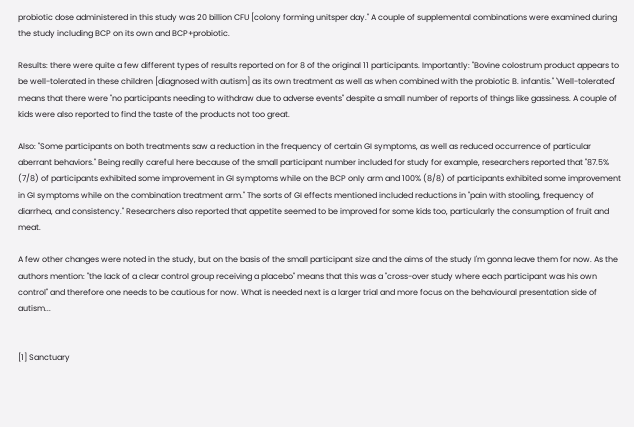probiotic dose administered in this study was 20 billion CFU [colony forming unitsper day." A couple of supplemental combinations were examined during the study including BCP on its own and BCP+probiotic.

Results: there were quite a few different types of results reported on for 8 of the original 11 participants. Importantly: "Bovine colostrum product appears to be well-tolerated in these children [diagnosed with autism] as its own treatment as well as when combined with the probiotic B. infantis." 'Well-tolerated' means that there were "no participants needing to withdraw due to adverse events" despite a small number of reports of things like gassiness. A couple of kids were also reported to find the taste of the products not too great.

Also: "Some participants on both treatments saw a reduction in the frequency of certain GI symptoms, as well as reduced occurrence of particular aberrant behaviors." Being really careful here because of the small participant number included for study for example, researchers reported that "87.5% (7/8) of participants exhibited some improvement in GI symptoms while on the BCP only arm and 100% (8/8) of participants exhibited some improvement in GI symptoms while on the combination treatment arm." The sorts of GI effects mentioned included reductions in "pain with stooling, frequency of diarrhea, and consistency." Researchers also reported that appetite seemed to be improved for some kids too, particularly the consumption of fruit and meat.

A few other changes were noted in the study, but on the basis of the small participant size and the aims of the study I'm gonna leave them for now. As the authors mention: "the lack of a clear control group receiving a placebo" means that this was a "cross-over study where each participant was his own control" and therefore one needs to be cautious for now. What is needed next is a larger trial and more focus on the behavioural presentation side of autism...


[1] Sanctuary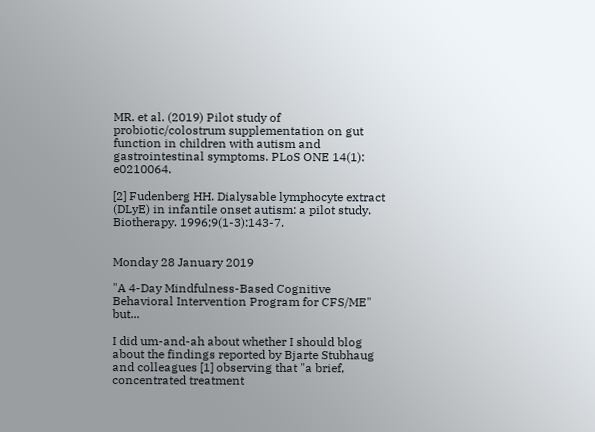MR. et al. (2019) Pilot study of probiotic/colostrum supplementation on gut function in children with autism and gastrointestinal symptoms. PLoS ONE 14(1): e0210064.

[2] Fudenberg HH. Dialysable lymphocyte extract (DLyE) in infantile onset autism: a pilot study. Biotherapy. 1996;9(1-3):143-7.


Monday 28 January 2019

"A 4-Day Mindfulness-Based Cognitive Behavioral Intervention Program for CFS/ME" but...

I did um-and-ah about whether I should blog about the findings reported by Bjarte Stubhaug and colleagues [1] observing that "a brief, concentrated treatment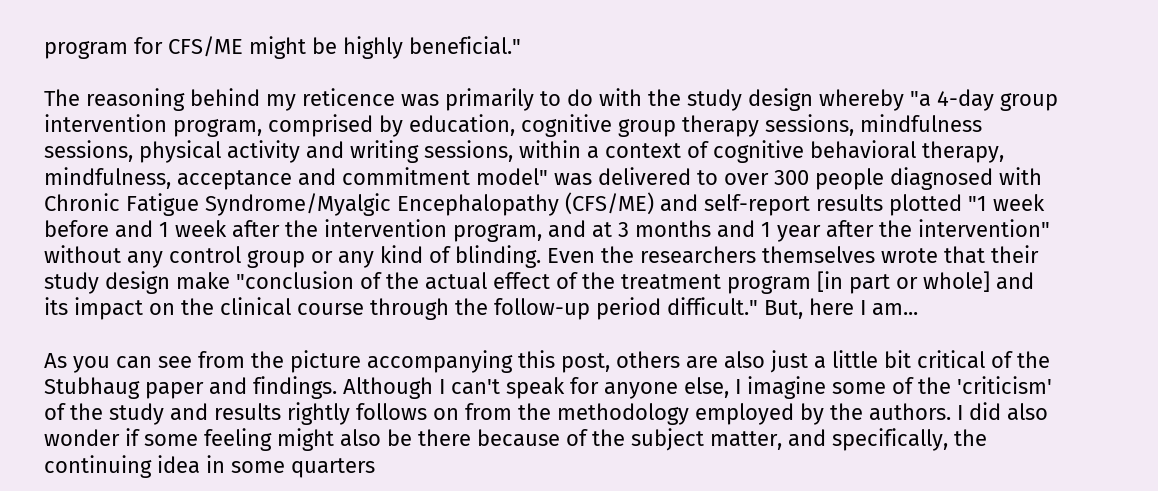program for CFS/ME might be highly beneficial."

The reasoning behind my reticence was primarily to do with the study design whereby "a 4-day group intervention program, comprised by education, cognitive group therapy sessions, mindfulness sessions, physical activity and writing sessions, within a context of cognitive behavioral therapy, mindfulness, acceptance and commitment model" was delivered to over 300 people diagnosed with Chronic Fatigue Syndrome/Myalgic Encephalopathy (CFS/ME) and self-report results plotted "1 week before and 1 week after the intervention program, and at 3 months and 1 year after the intervention" without any control group or any kind of blinding. Even the researchers themselves wrote that their study design make "conclusion of the actual effect of the treatment program [in part or whole] and its impact on the clinical course through the follow-up period difficult." But, here I am...

As you can see from the picture accompanying this post, others are also just a little bit critical of the Stubhaug paper and findings. Although I can't speak for anyone else, I imagine some of the 'criticism' of the study and results rightly follows on from the methodology employed by the authors. I did also wonder if some feeling might also be there because of the subject matter, and specifically, the continuing idea in some quarters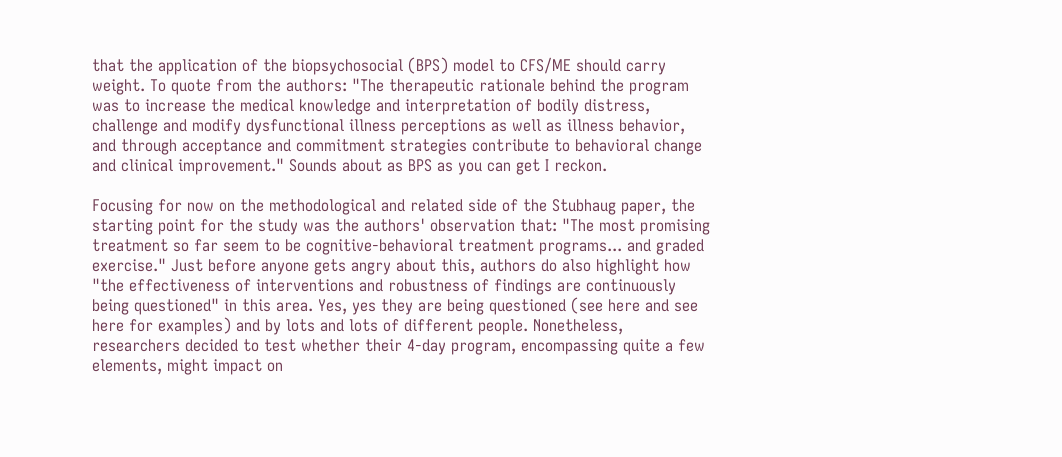that the application of the biopsychosocial (BPS) model to CFS/ME should carry weight. To quote from the authors: "The therapeutic rationale behind the program was to increase the medical knowledge and interpretation of bodily distress, challenge and modify dysfunctional illness perceptions as well as illness behavior, and through acceptance and commitment strategies contribute to behavioral change and clinical improvement." Sounds about as BPS as you can get I reckon.

Focusing for now on the methodological and related side of the Stubhaug paper, the starting point for the study was the authors' observation that: "The most promising treatment so far seem to be cognitive-behavioral treatment programs... and graded exercise." Just before anyone gets angry about this, authors do also highlight how "the effectiveness of interventions and robustness of findings are continuously being questioned" in this area. Yes, yes they are being questioned (see here and see here for examples) and by lots and lots of different people. Nonetheless, researchers decided to test whether their 4-day program, encompassing quite a few elements, might impact on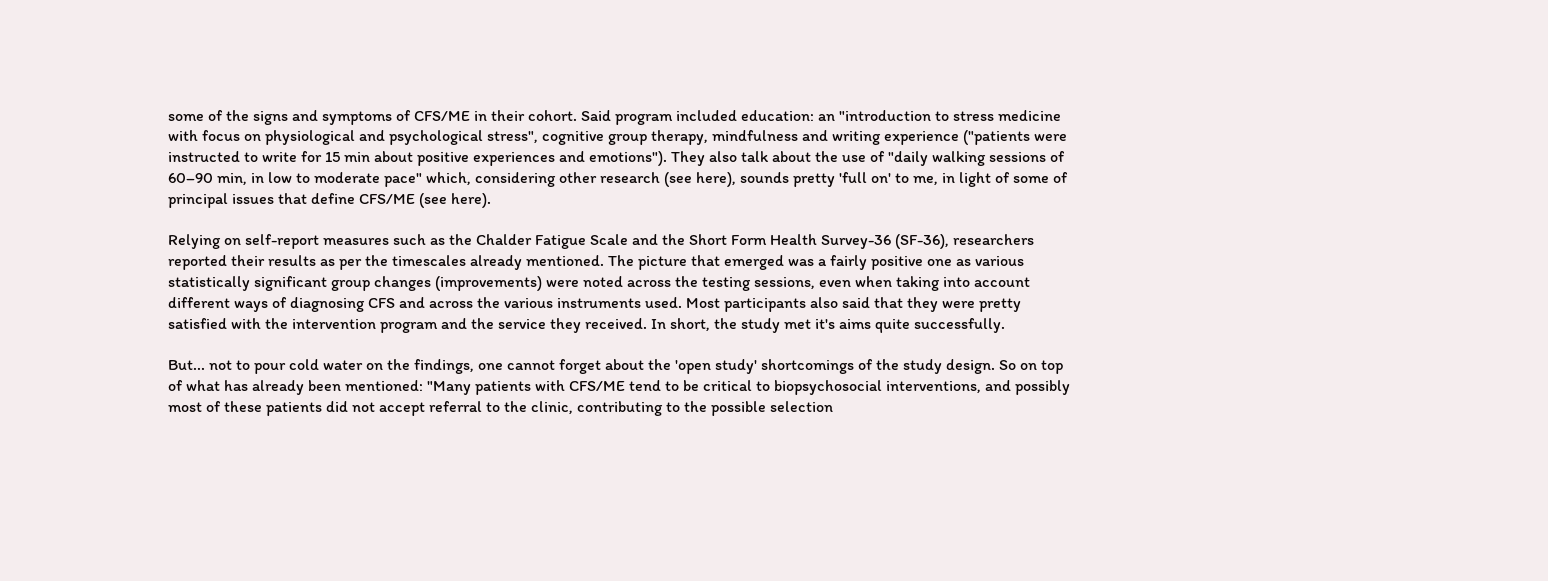some of the signs and symptoms of CFS/ME in their cohort. Said program included education: an "introduction to stress medicine with focus on physiological and psychological stress", cognitive group therapy, mindfulness and writing experience ("patients were instructed to write for 15 min about positive experiences and emotions"). They also talk about the use of "daily walking sessions of 60–90 min, in low to moderate pace" which, considering other research (see here), sounds pretty 'full on' to me, in light of some of principal issues that define CFS/ME (see here).

Relying on self-report measures such as the Chalder Fatigue Scale and the Short Form Health Survey-36 (SF-36), researchers reported their results as per the timescales already mentioned. The picture that emerged was a fairly positive one as various statistically significant group changes (improvements) were noted across the testing sessions, even when taking into account different ways of diagnosing CFS and across the various instruments used. Most participants also said that they were pretty satisfied with the intervention program and the service they received. In short, the study met it's aims quite successfully.

But... not to pour cold water on the findings, one cannot forget about the 'open study' shortcomings of the study design. So on top of what has already been mentioned: "Many patients with CFS/ME tend to be critical to biopsychosocial interventions, and possibly most of these patients did not accept referral to the clinic, contributing to the possible selection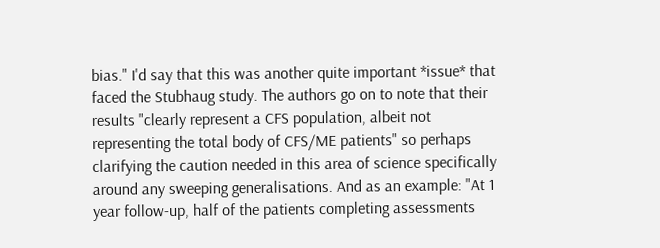bias." I'd say that this was another quite important *issue* that faced the Stubhaug study. The authors go on to note that their results "clearly represent a CFS population, albeit not representing the total body of CFS/ME patients" so perhaps clarifying the caution needed in this area of science specifically around any sweeping generalisations. And as an example: "At 1 year follow-up, half of the patients completing assessments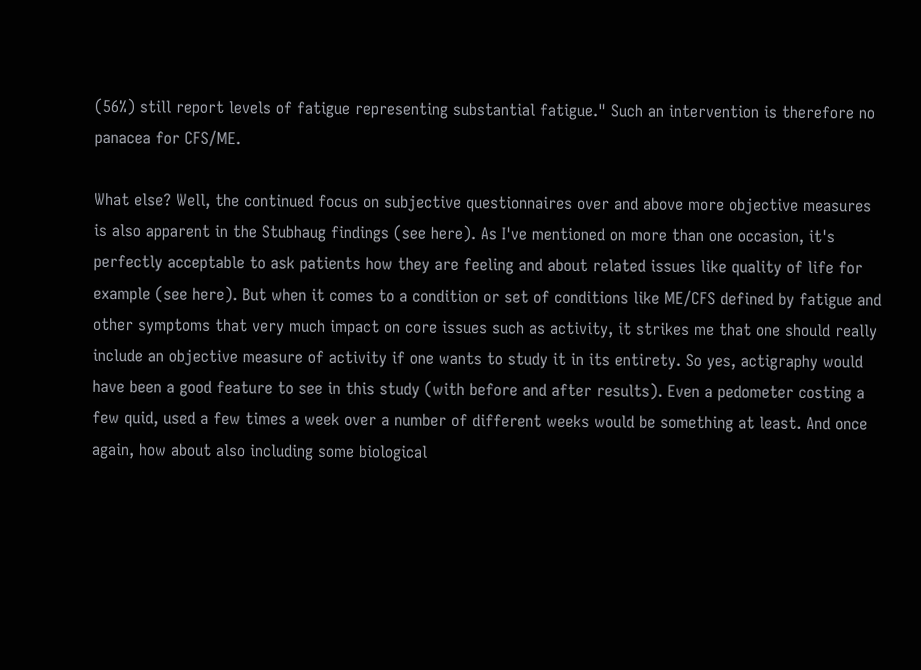(56%) still report levels of fatigue representing substantial fatigue." Such an intervention is therefore no panacea for CFS/ME.

What else? Well, the continued focus on subjective questionnaires over and above more objective measures is also apparent in the Stubhaug findings (see here). As I've mentioned on more than one occasion, it's perfectly acceptable to ask patients how they are feeling and about related issues like quality of life for example (see here). But when it comes to a condition or set of conditions like ME/CFS defined by fatigue and other symptoms that very much impact on core issues such as activity, it strikes me that one should really include an objective measure of activity if one wants to study it in its entirety. So yes, actigraphy would have been a good feature to see in this study (with before and after results). Even a pedometer costing a few quid, used a few times a week over a number of different weeks would be something at least. And once again, how about also including some biological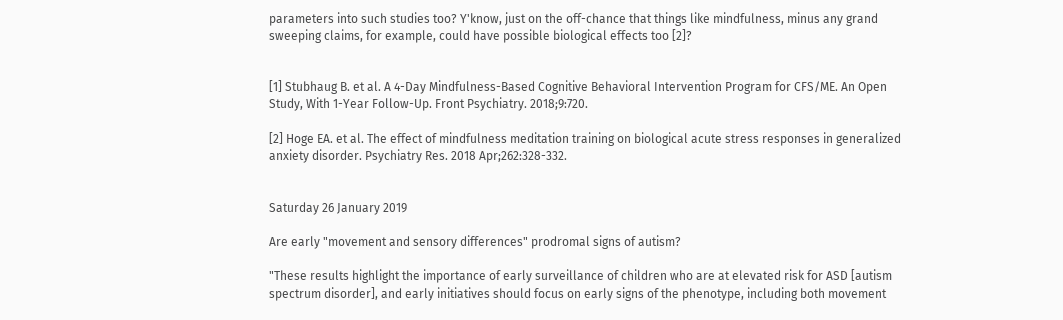parameters into such studies too? Y'know, just on the off-chance that things like mindfulness, minus any grand sweeping claims, for example, could have possible biological effects too [2]?


[1] Stubhaug B. et al. A 4-Day Mindfulness-Based Cognitive Behavioral Intervention Program for CFS/ME. An Open Study, With 1-Year Follow-Up. Front Psychiatry. 2018;9:720.

[2] Hoge EA. et al. The effect of mindfulness meditation training on biological acute stress responses in generalized anxiety disorder. Psychiatry Res. 2018 Apr;262:328-332.


Saturday 26 January 2019

Are early "movement and sensory differences" prodromal signs of autism?

"These results highlight the importance of early surveillance of children who are at elevated risk for ASD [autism spectrum disorder], and early initiatives should focus on early signs of the phenotype, including both movement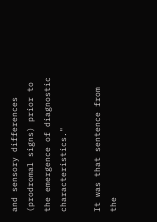and sensory differences (prodromal signs) prior to the emergence of diagnostic characteristics."

It was that sentence from the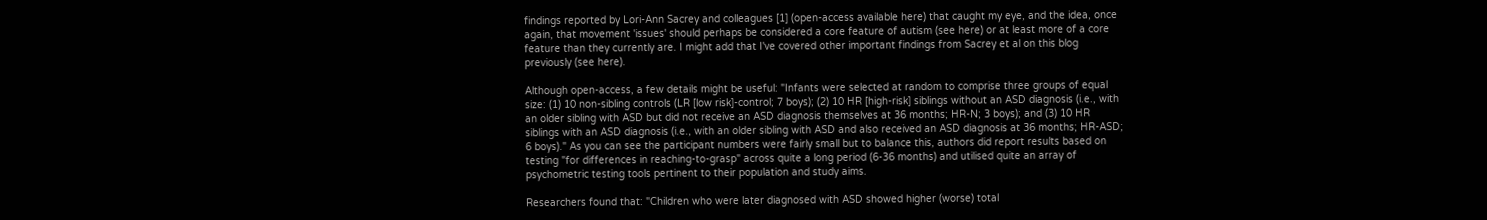findings reported by Lori-Ann Sacrey and colleagues [1] (open-access available here) that caught my eye, and the idea, once again, that movement 'issues' should perhaps be considered a core feature of autism (see here) or at least more of a core feature than they currently are. I might add that I've covered other important findings from Sacrey et al on this blog previously (see here).

Although open-access, a few details might be useful: "Infants were selected at random to comprise three groups of equal size: (1) 10 non-sibling controls (LR [low risk]-control; 7 boys); (2) 10 HR [high-risk] siblings without an ASD diagnosis (i.e., with an older sibling with ASD but did not receive an ASD diagnosis themselves at 36 months; HR-N; 3 boys); and (3) 10 HR siblings with an ASD diagnosis (i.e., with an older sibling with ASD and also received an ASD diagnosis at 36 months; HR-ASD; 6 boys)." As you can see the participant numbers were fairly small but to balance this, authors did report results based on testing "for differences in reaching-to-grasp" across quite a long period (6-36 months) and utilised quite an array of psychometric testing tools pertinent to their population and study aims.

Researchers found that: "Children who were later diagnosed with ASD showed higher (worse) total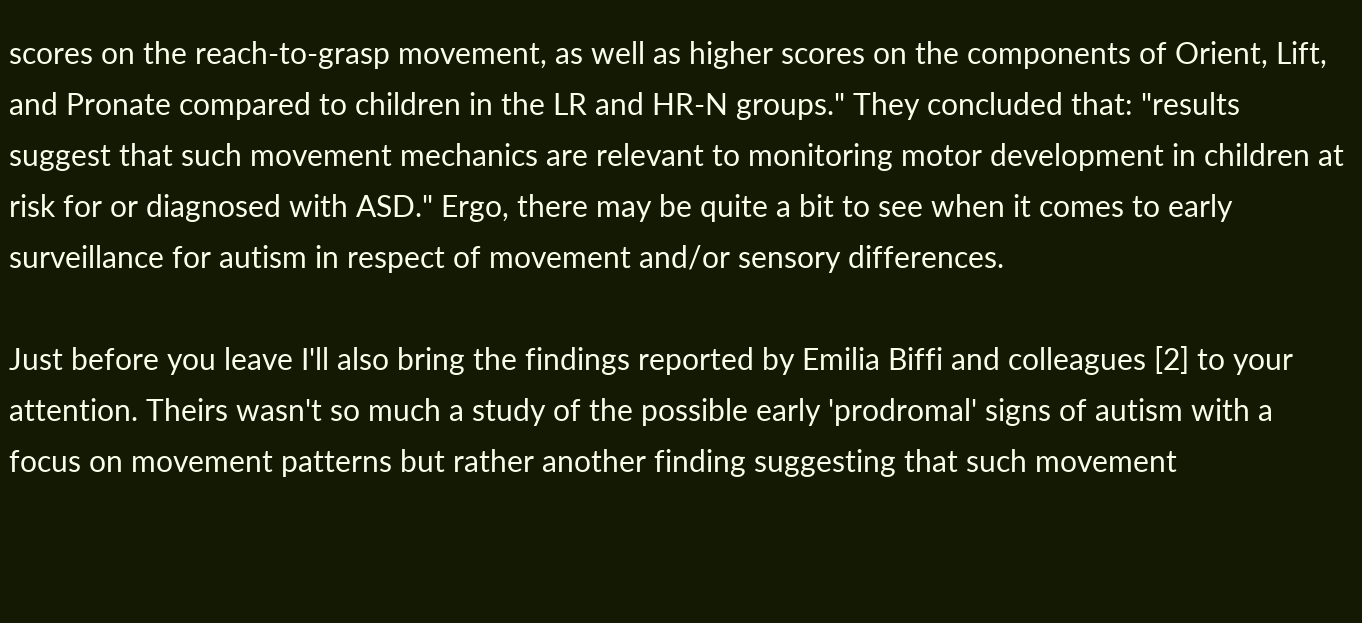scores on the reach-to-grasp movement, as well as higher scores on the components of Orient, Lift, and Pronate compared to children in the LR and HR-N groups." They concluded that: "results suggest that such movement mechanics are relevant to monitoring motor development in children at risk for or diagnosed with ASD." Ergo, there may be quite a bit to see when it comes to early surveillance for autism in respect of movement and/or sensory differences.

Just before you leave I'll also bring the findings reported by Emilia Biffi and colleagues [2] to your attention. Theirs wasn't so much a study of the possible early 'prodromal' signs of autism with a focus on movement patterns but rather another finding suggesting that such movement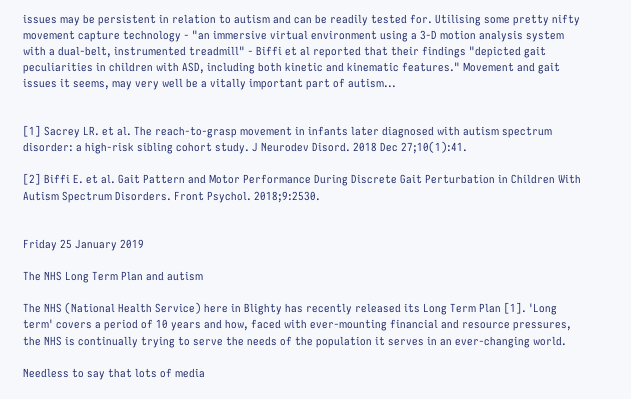issues may be persistent in relation to autism and can be readily tested for. Utilising some pretty nifty movement capture technology - "an immersive virtual environment using a 3-D motion analysis system with a dual-belt, instrumented treadmill" - Biffi et al reported that their findings "depicted gait peculiarities in children with ASD, including both kinetic and kinematic features." Movement and gait issues it seems, may very well be a vitally important part of autism...


[1] Sacrey LR. et al. The reach-to-grasp movement in infants later diagnosed with autism spectrum disorder: a high-risk sibling cohort study. J Neurodev Disord. 2018 Dec 27;10(1):41.

[2] Biffi E. et al. Gait Pattern and Motor Performance During Discrete Gait Perturbation in Children With Autism Spectrum Disorders. Front Psychol. 2018;9:2530.


Friday 25 January 2019

The NHS Long Term Plan and autism

The NHS (National Health Service) here in Blighty has recently released its Long Term Plan [1]. 'Long term' covers a period of 10 years and how, faced with ever-mounting financial and resource pressures, the NHS is continually trying to serve the needs of the population it serves in an ever-changing world.

Needless to say that lots of media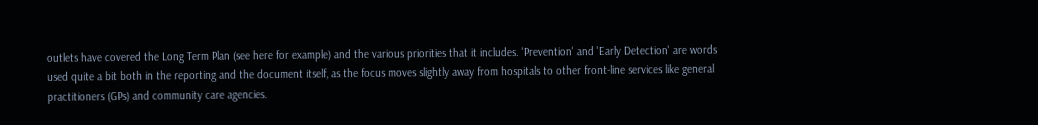outlets have covered the Long Term Plan (see here for example) and the various priorities that it includes. 'Prevention' and 'Early Detection' are words used quite a bit both in the reporting and the document itself, as the focus moves slightly away from hospitals to other front-line services like general practitioners (GPs) and community care agencies.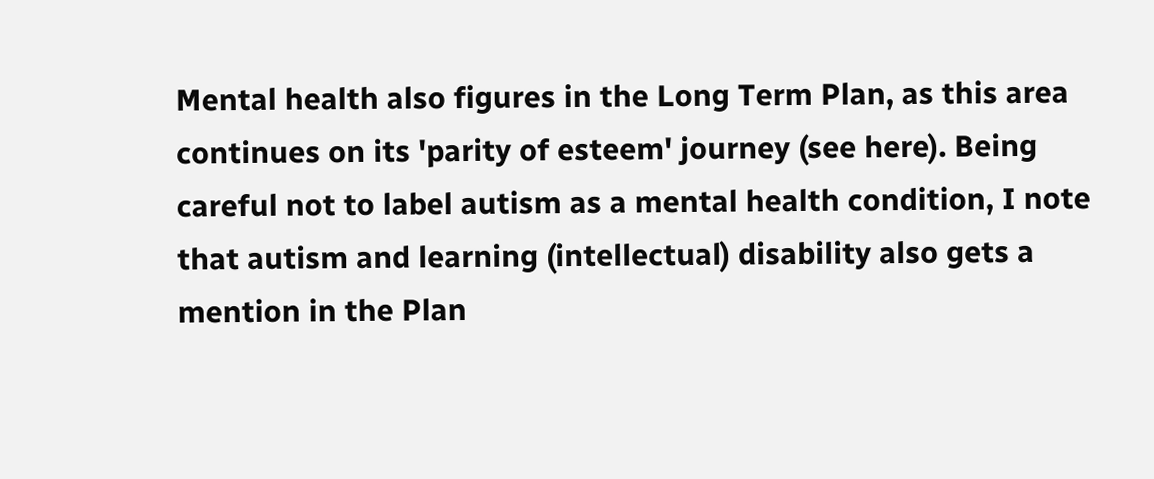Mental health also figures in the Long Term Plan, as this area continues on its 'parity of esteem' journey (see here). Being careful not to label autism as a mental health condition, I note that autism and learning (intellectual) disability also gets a mention in the Plan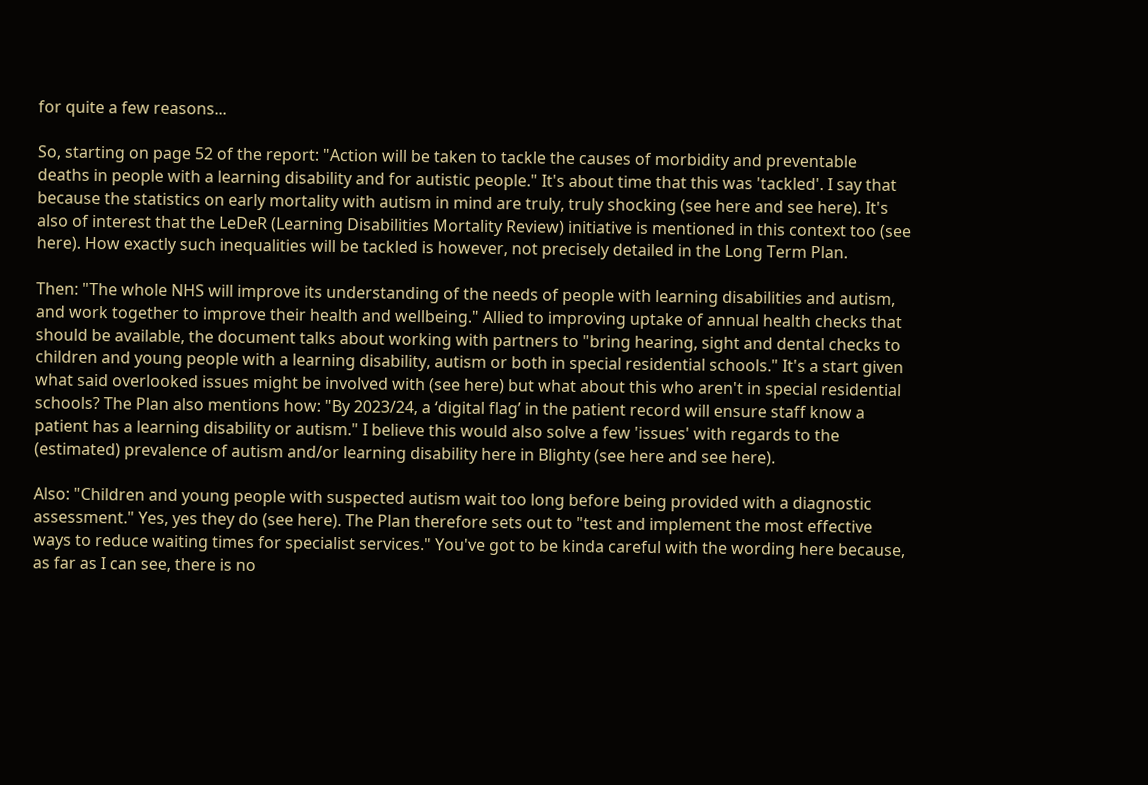for quite a few reasons...

So, starting on page 52 of the report: "Action will be taken to tackle the causes of morbidity and preventable deaths in people with a learning disability and for autistic people." It's about time that this was 'tackled'. I say that because the statistics on early mortality with autism in mind are truly, truly shocking (see here and see here). It's also of interest that the LeDeR (Learning Disabilities Mortality Review) initiative is mentioned in this context too (see here). How exactly such inequalities will be tackled is however, not precisely detailed in the Long Term Plan.

Then: "The whole NHS will improve its understanding of the needs of people with learning disabilities and autism, and work together to improve their health and wellbeing." Allied to improving uptake of annual health checks that should be available, the document talks about working with partners to "bring hearing, sight and dental checks to children and young people with a learning disability, autism or both in special residential schools." It's a start given what said overlooked issues might be involved with (see here) but what about this who aren't in special residential schools? The Plan also mentions how: "By 2023/24, a ‘digital flag’ in the patient record will ensure staff know a patient has a learning disability or autism." I believe this would also solve a few 'issues' with regards to the (estimated) prevalence of autism and/or learning disability here in Blighty (see here and see here).

Also: "Children and young people with suspected autism wait too long before being provided with a diagnostic assessment." Yes, yes they do (see here). The Plan therefore sets out to "test and implement the most effective ways to reduce waiting times for specialist services." You've got to be kinda careful with the wording here because, as far as I can see, there is no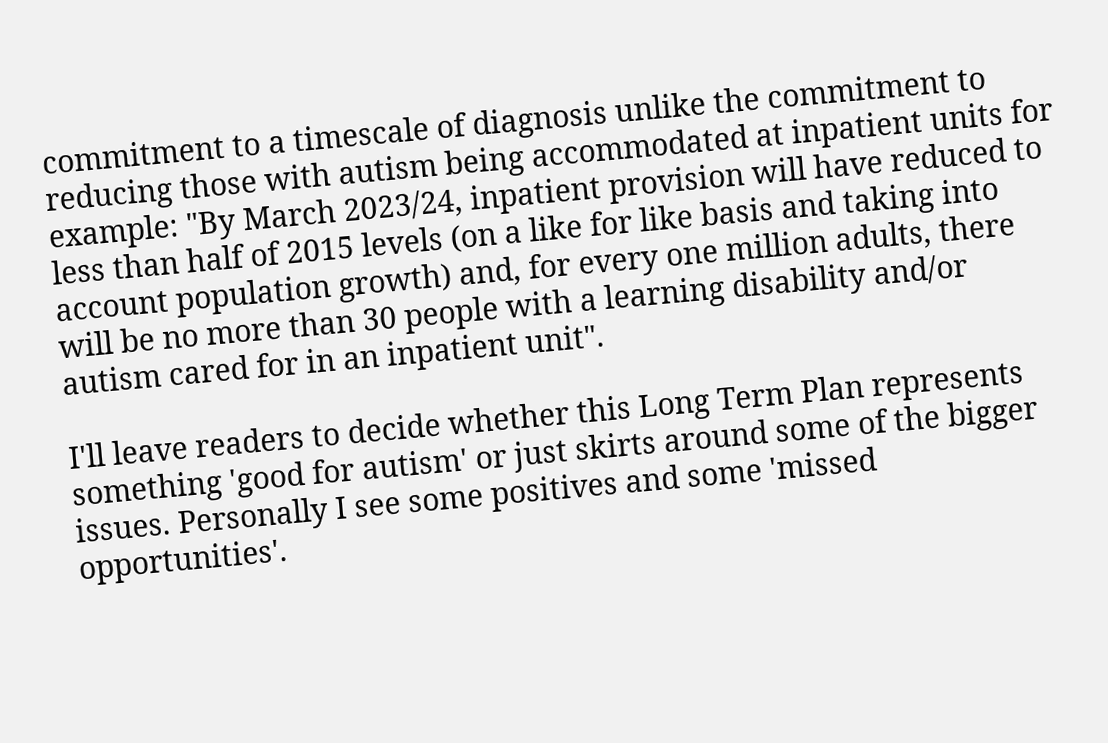commitment to a timescale of diagnosis unlike the commitment to reducing those with autism being accommodated at inpatient units for example: "By March 2023/24, inpatient provision will have reduced to less than half of 2015 levels (on a like for like basis and taking into account population growth) and, for every one million adults, there will be no more than 30 people with a learning disability and/or autism cared for in an inpatient unit".

I'll leave readers to decide whether this Long Term Plan represents something 'good for autism' or just skirts around some of the bigger issues. Personally I see some positives and some 'missed opportunities'.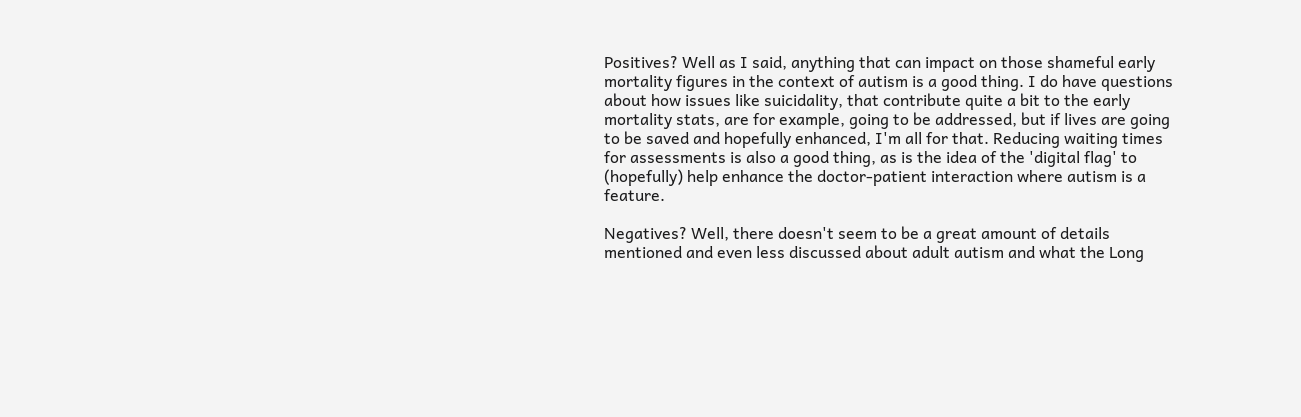Positives? Well as I said, anything that can impact on those shameful early mortality figures in the context of autism is a good thing. I do have questions about how issues like suicidality, that contribute quite a bit to the early mortality stats, are for example, going to be addressed, but if lives are going to be saved and hopefully enhanced, I'm all for that. Reducing waiting times for assessments is also a good thing, as is the idea of the 'digital flag' to (hopefully) help enhance the doctor-patient interaction where autism is a feature.

Negatives? Well, there doesn't seem to be a great amount of details mentioned and even less discussed about adult autism and what the Long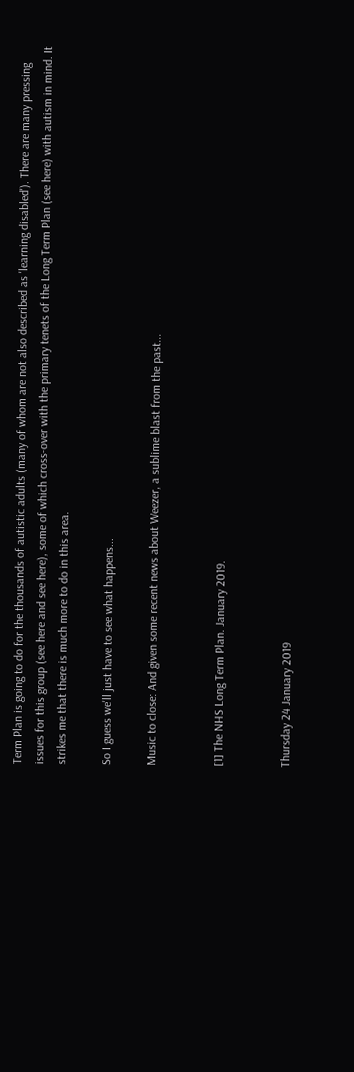Term Plan is going to do for the thousands of autistic adults (many of whom are not also described as 'learning disabled'). There are many pressing issues for this group (see here and see here), some of which cross-over with the primary tenets of the Long Term Plan (see here) with autism in mind. It strikes me that there is much more to do in this area.

So I guess we'll just have to see what happens...

Music to close: And given some recent news about Weezer, a sublime blast from the past...


[1] The NHS Long Term Plan. January 2019.


Thursday 24 January 2019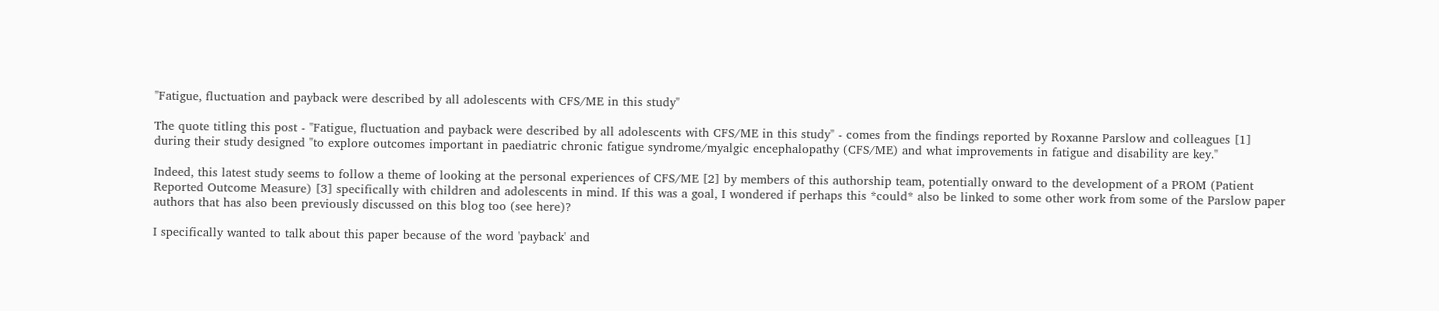"Fatigue, fluctuation and payback were described by all adolescents with CFS/ME in this study"

The quote titling this post - "Fatigue, fluctuation and payback were described by all adolescents with CFS/ME in this study" - comes from the findings reported by Roxanne Parslow and colleagues [1] during their study designed "to explore outcomes important in paediatric chronic fatigue syndrome/myalgic encephalopathy (CFS/ME) and what improvements in fatigue and disability are key."

Indeed, this latest study seems to follow a theme of looking at the personal experiences of CFS/ME [2] by members of this authorship team, potentially onward to the development of a PROM (Patient Reported Outcome Measure) [3] specifically with children and adolescents in mind. If this was a goal, I wondered if perhaps this *could* also be linked to some other work from some of the Parslow paper authors that has also been previously discussed on this blog too (see here)?

I specifically wanted to talk about this paper because of the word 'payback' and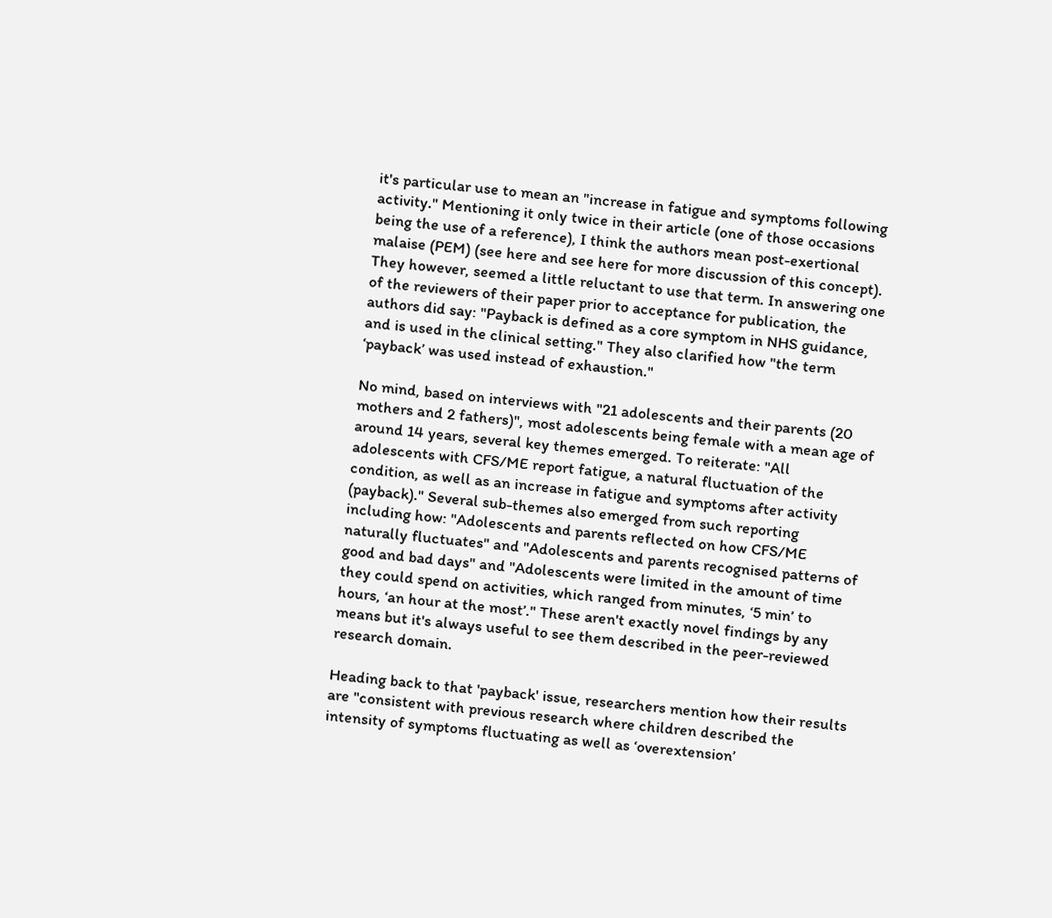it's particular use to mean an "increase in fatigue and symptoms following activity." Mentioning it only twice in their article (one of those occasions being the use of a reference), I think the authors mean post-exertional malaise (PEM) (see here and see here for more discussion of this concept). They however, seemed a little reluctant to use that term. In answering one of the reviewers of their paper prior to acceptance for publication, the authors did say: "Payback is defined as a core symptom in NHS guidance, and is used in the clinical setting." They also clarified how "the term ‘payback’ was used instead of exhaustion."

No mind, based on interviews with "21 adolescents and their parents (20 mothers and 2 fathers)", most adolescents being female with a mean age of around 14 years, several key themes emerged. To reiterate: "All adolescents with CFS/ME report fatigue, a natural fluctuation of the condition, as well as an increase in fatigue and symptoms after activity (payback)." Several sub-themes also emerged from such reporting including how: "Adolescents and parents reflected on how CFS/ME naturally fluctuates" and "Adolescents and parents recognised patterns of good and bad days" and "Adolescents were limited in the amount of time they could spend on activities, which ranged from minutes, ‘5 min’ to hours, ‘an hour at the most’." These aren't exactly novel findings by any means but it's always useful to see them described in the peer-reviewed research domain.

Heading back to that 'payback' issue, researchers mention how their results are "consistent with previous research where children described the intensity of symptoms fluctuating as well as ‘overextension’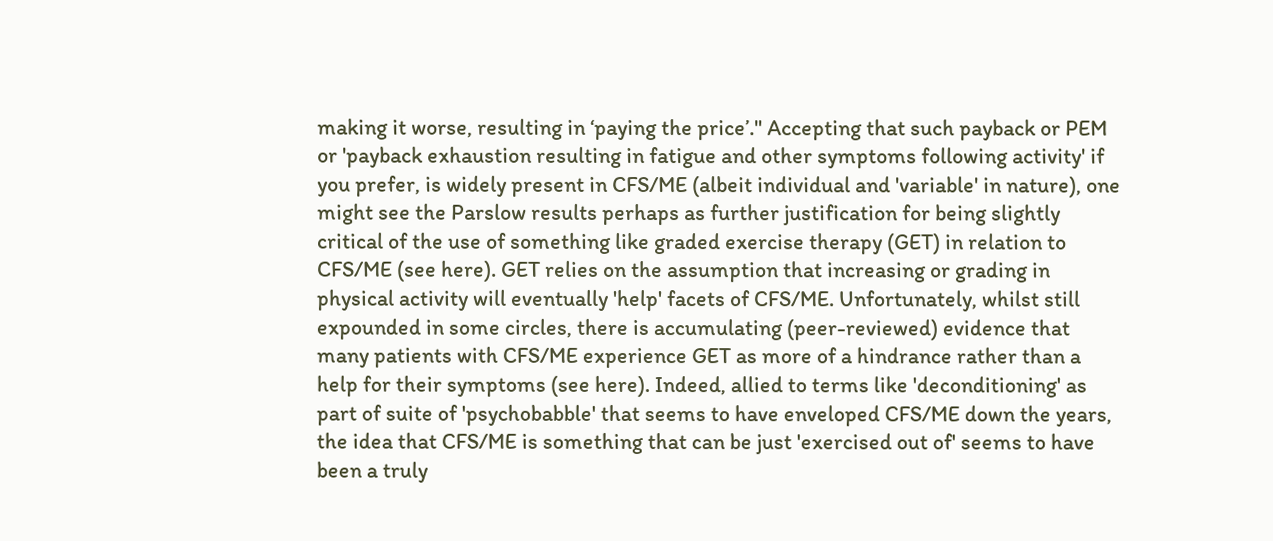making it worse, resulting in ‘paying the price’." Accepting that such payback or PEM or 'payback exhaustion resulting in fatigue and other symptoms following activity' if you prefer, is widely present in CFS/ME (albeit individual and 'variable' in nature), one might see the Parslow results perhaps as further justification for being slightly critical of the use of something like graded exercise therapy (GET) in relation to CFS/ME (see here). GET relies on the assumption that increasing or grading in physical activity will eventually 'help' facets of CFS/ME. Unfortunately, whilst still expounded in some circles, there is accumulating (peer-reviewed) evidence that many patients with CFS/ME experience GET as more of a hindrance rather than a help for their symptoms (see here). Indeed, allied to terms like 'deconditioning' as part of suite of 'psychobabble' that seems to have enveloped CFS/ME down the years, the idea that CFS/ME is something that can be just 'exercised out of' seems to have been a truly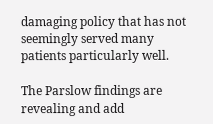damaging policy that has not seemingly served many patients particularly well.

The Parslow findings are revealing and add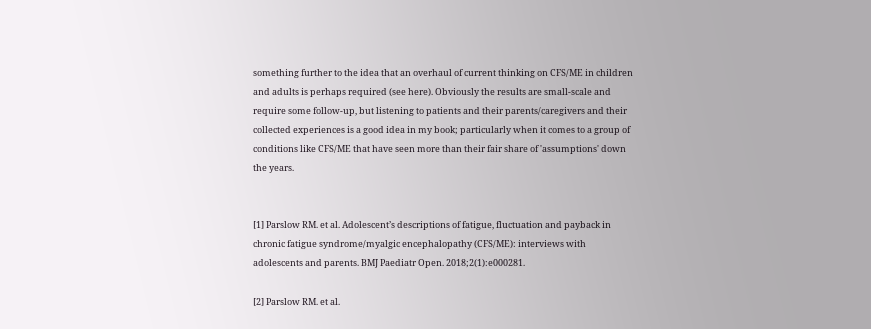something further to the idea that an overhaul of current thinking on CFS/ME in children and adults is perhaps required (see here). Obviously the results are small-scale and require some follow-up, but listening to patients and their parents/caregivers and their collected experiences is a good idea in my book; particularly when it comes to a group of conditions like CFS/ME that have seen more than their fair share of 'assumptions' down the years.


[1] Parslow RM. et al. Adolescent’s descriptions of fatigue, fluctuation and payback in chronic fatigue syndrome/myalgic encephalopathy (CFS/ME): interviews with adolescents and parents. BMJ Paediatr Open. 2018;2(1):e000281.

[2] Parslow RM. et al.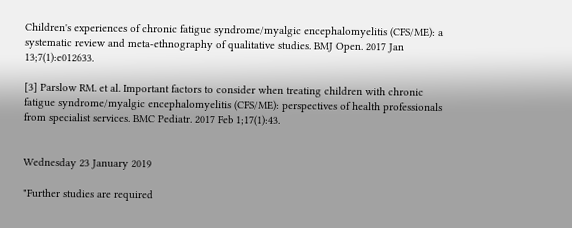Children's experiences of chronic fatigue syndrome/myalgic encephalomyelitis (CFS/ME): a systematic review and meta-ethnography of qualitative studies. BMJ Open. 2017 Jan 13;7(1):e012633.

[3] Parslow RM. et al. Important factors to consider when treating children with chronic fatigue syndrome/myalgic encephalomyelitis (CFS/ME): perspectives of health professionals from specialist services. BMC Pediatr. 2017 Feb 1;17(1):43.


Wednesday 23 January 2019

"Further studies are required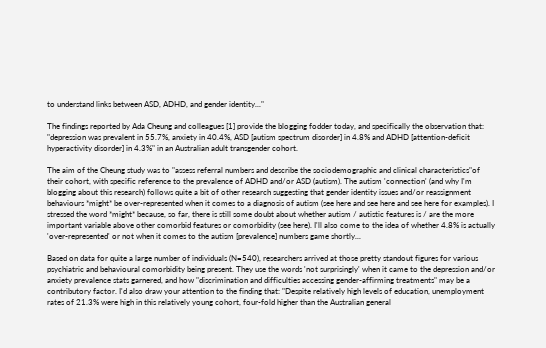to understand links between ASD, ADHD, and gender identity..."

The findings reported by Ada Cheung and colleagues [1] provide the blogging fodder today, and specifically the observation that: "depression was prevalent in 55.7%, anxiety in 40.4%, ASD [autism spectrum disorder] in 4.8% and ADHD [attention-deficit hyperactivity disorder] in 4.3%" in an Australian adult transgender cohort.

The aim of the Cheung study was to "assess referral numbers and describe the sociodemographic and clinical characteristics"of their cohort, with specific reference to the prevalence of ADHD and/or ASD (autism). The autism 'connection' (and why I'm blogging about this research) follows quite a bit of other research suggesting that gender identity issues and/or reassignment behaviours *might* be over-represented when it comes to a diagnosis of autism (see here and see here and see here for examples). I stressed the word *might* because, so far, there is still some doubt about whether autism / autistic features is / are the more important variable above other comorbid features or comorbidity (see here). I'll also come to the idea of whether 4.8% is actually 'over-represented' or not when it comes to the autism [prevalence] numbers game shortly...

Based on data for quite a large number of individuals (N=540), researchers arrived at those pretty standout figures for various psychiatric and behavioural comorbidity being present. They use the words 'not surprisingly' when it came to the depression and/or anxiety prevalence stats garnered, and how "discrimination and difficulties accessing gender-affirming treatments" may be a contributory factor. I'd also draw your attention to the finding that: "Despite relatively high levels of education, unemployment rates of 21.3% were high in this relatively young cohort, four-fold higher than the Australian general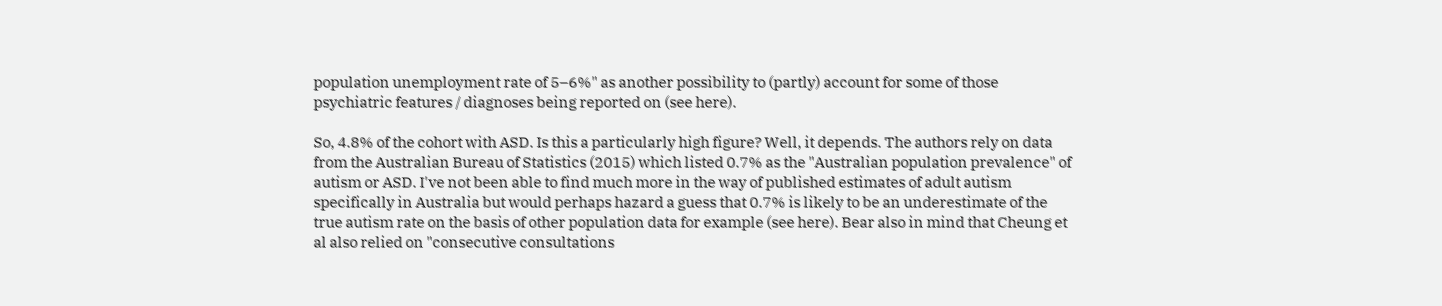population unemployment rate of 5–6%" as another possibility to (partly) account for some of those psychiatric features / diagnoses being reported on (see here).

So, 4.8% of the cohort with ASD. Is this a particularly high figure? Well, it depends. The authors rely on data from the Australian Bureau of Statistics (2015) which listed 0.7% as the "Australian population prevalence" of autism or ASD. I've not been able to find much more in the way of published estimates of adult autism specifically in Australia but would perhaps hazard a guess that 0.7% is likely to be an underestimate of the true autism rate on the basis of other population data for example (see here). Bear also in mind that Cheung et al also relied on "consecutive consultations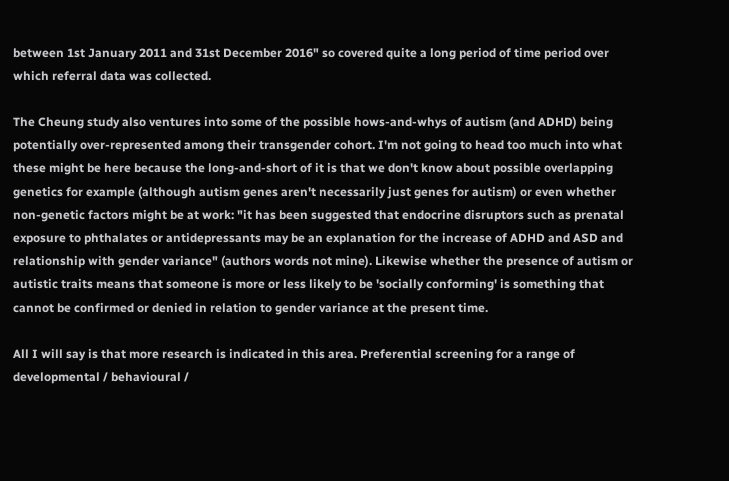between 1st January 2011 and 31st December 2016" so covered quite a long period of time period over which referral data was collected.

The Cheung study also ventures into some of the possible hows-and-whys of autism (and ADHD) being potentially over-represented among their transgender cohort. I'm not going to head too much into what these might be here because the long-and-short of it is that we don't know about possible overlapping genetics for example (although autism genes aren't necessarily just genes for autism) or even whether non-genetic factors might be at work: "it has been suggested that endocrine disruptors such as prenatal exposure to phthalates or antidepressants may be an explanation for the increase of ADHD and ASD and relationship with gender variance" (authors words not mine). Likewise whether the presence of autism or autistic traits means that someone is more or less likely to be 'socially conforming' is something that cannot be confirmed or denied in relation to gender variance at the present time.

All I will say is that more research is indicated in this area. Preferential screening for a range of developmental / behavioural /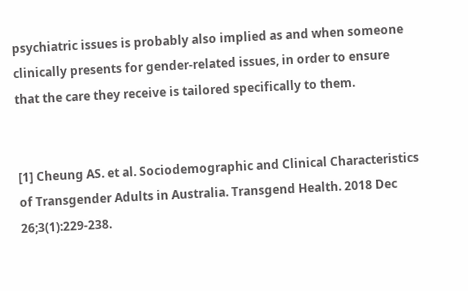psychiatric issues is probably also implied as and when someone clinically presents for gender-related issues, in order to ensure that the care they receive is tailored specifically to them.


[1] Cheung AS. et al. Sociodemographic and Clinical Characteristics of Transgender Adults in Australia. Transgend Health. 2018 Dec 26;3(1):229-238.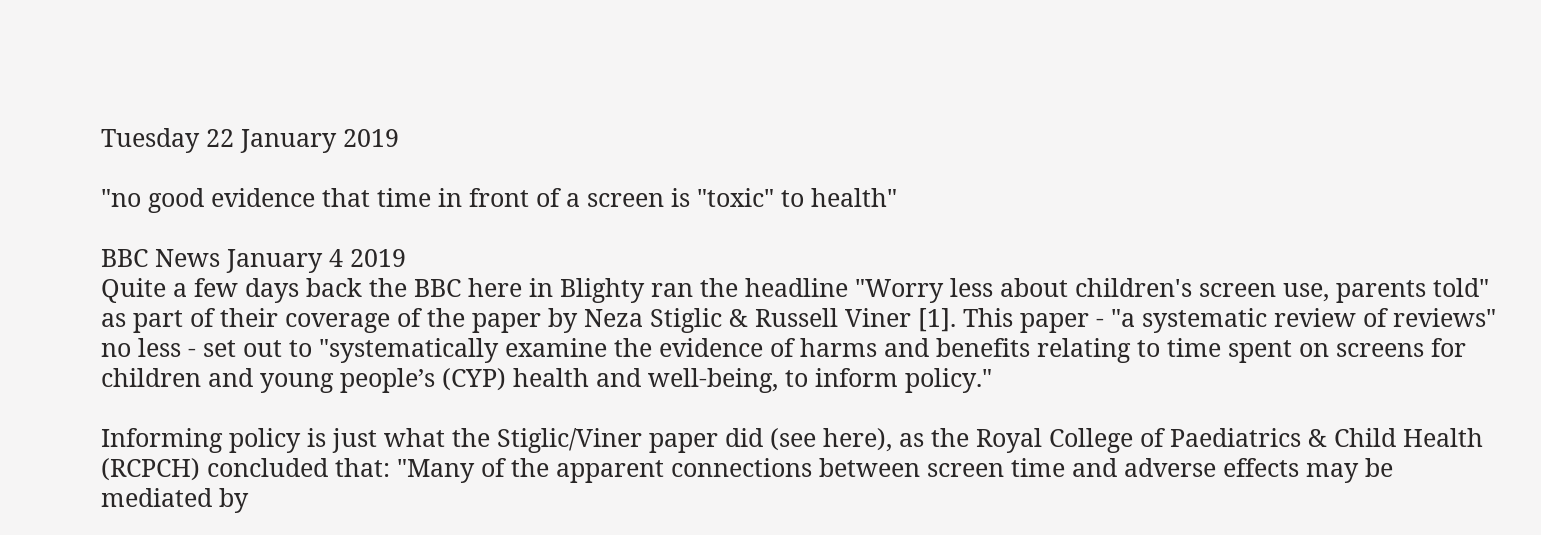Tuesday 22 January 2019

"no good evidence that time in front of a screen is "toxic" to health"

BBC News January 4 2019
Quite a few days back the BBC here in Blighty ran the headline "Worry less about children's screen use, parents told" as part of their coverage of the paper by Neza Stiglic & Russell Viner [1]. This paper - "a systematic review of reviews" no less - set out to "systematically examine the evidence of harms and benefits relating to time spent on screens for children and young people’s (CYP) health and well-being, to inform policy."

Informing policy is just what the Stiglic/Viner paper did (see here), as the Royal College of Paediatrics & Child Health (RCPCH) concluded that: "Many of the apparent connections between screen time and adverse effects may be mediated by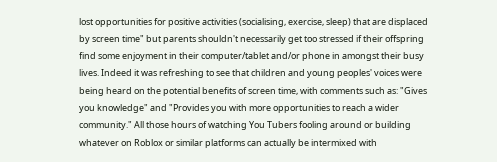lost opportunities for positive activities (socialising, exercise, sleep) that are displaced by screen time" but parents shouldn't necessarily get too stressed if their offspring find some enjoyment in their computer/tablet and/or phone in amongst their busy lives. Indeed it was refreshing to see that children and young peoples' voices were being heard on the potential benefits of screen time, with comments such as: "Gives you knowledge" and "Provides you with more opportunities to reach a wider community." All those hours of watching You Tubers fooling around or building whatever on Roblox or similar platforms can actually be intermixed with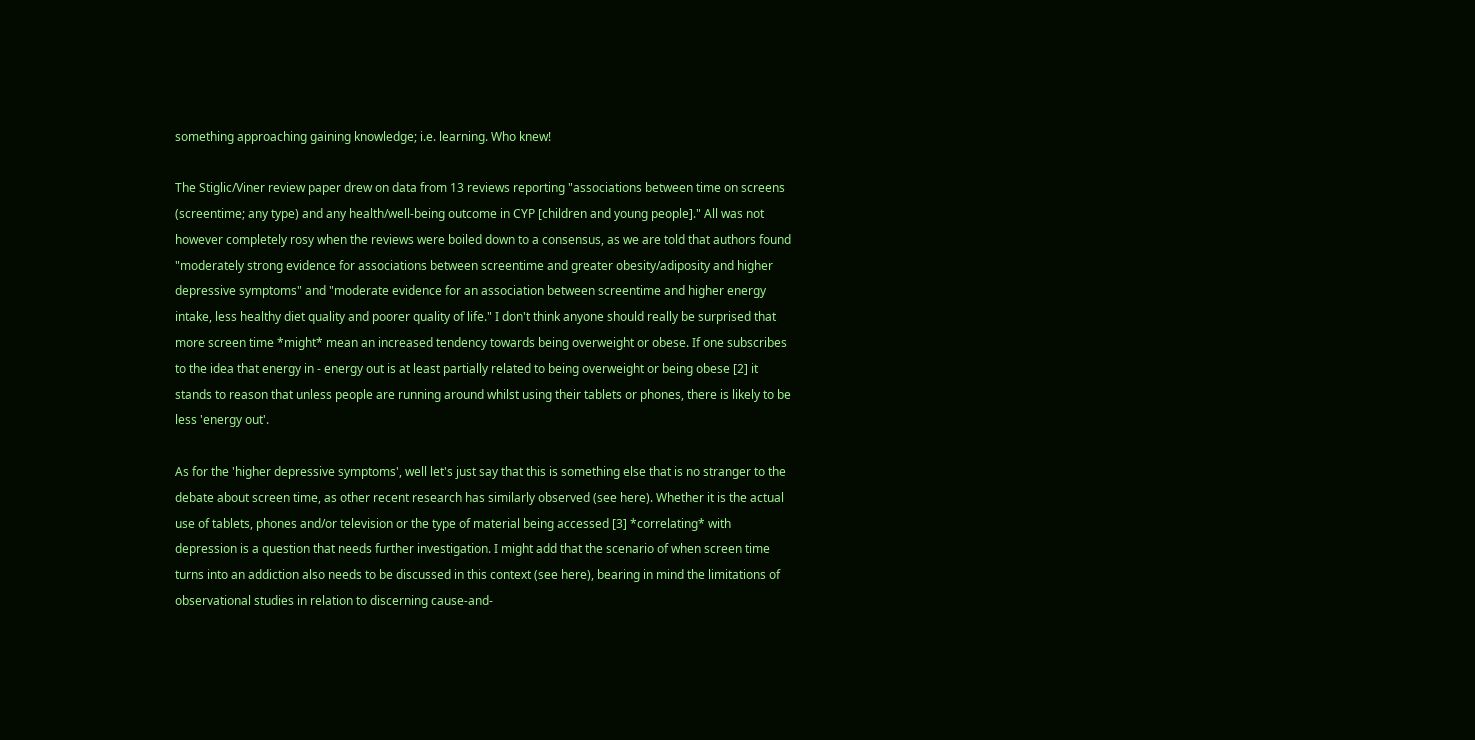something approaching gaining knowledge; i.e. learning. Who knew!

The Stiglic/Viner review paper drew on data from 13 reviews reporting "associations between time on screens (screentime; any type) and any health/well-being outcome in CYP [children and young people]." All was not however completely rosy when the reviews were boiled down to a consensus, as we are told that authors found "moderately strong evidence for associations between screentime and greater obesity/adiposity and higher depressive symptoms" and "moderate evidence for an association between screentime and higher energy intake, less healthy diet quality and poorer quality of life." I don't think anyone should really be surprised that more screen time *might* mean an increased tendency towards being overweight or obese. If one subscribes to the idea that energy in - energy out is at least partially related to being overweight or being obese [2] it stands to reason that unless people are running around whilst using their tablets or phones, there is likely to be less 'energy out'.

As for the 'higher depressive symptoms', well let's just say that this is something else that is no stranger to the debate about screen time, as other recent research has similarly observed (see here). Whether it is the actual use of tablets, phones and/or television or the type of material being accessed [3] *correlating* with depression is a question that needs further investigation. I might add that the scenario of when screen time turns into an addiction also needs to be discussed in this context (see here), bearing in mind the limitations of observational studies in relation to discerning cause-and-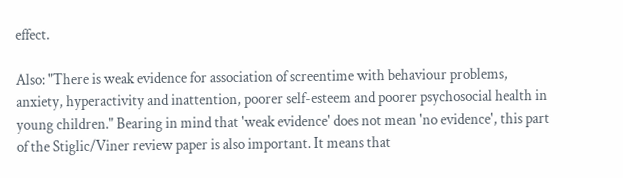effect.

Also: "There is weak evidence for association of screentime with behaviour problems, anxiety, hyperactivity and inattention, poorer self-esteem and poorer psychosocial health in young children." Bearing in mind that 'weak evidence' does not mean 'no evidence', this part of the Stiglic/Viner review paper is also important. It means that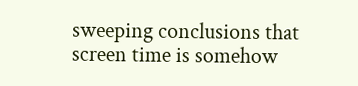sweeping conclusions that screen time is somehow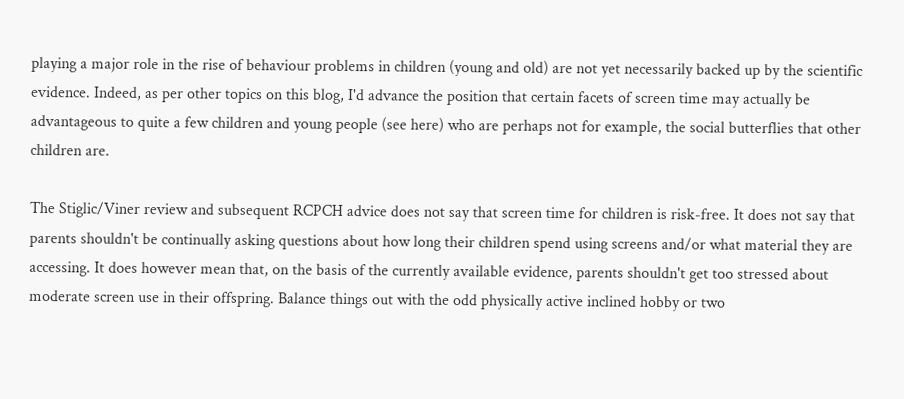playing a major role in the rise of behaviour problems in children (young and old) are not yet necessarily backed up by the scientific evidence. Indeed, as per other topics on this blog, I'd advance the position that certain facets of screen time may actually be advantageous to quite a few children and young people (see here) who are perhaps not for example, the social butterflies that other children are.

The Stiglic/Viner review and subsequent RCPCH advice does not say that screen time for children is risk-free. It does not say that parents shouldn't be continually asking questions about how long their children spend using screens and/or what material they are accessing. It does however mean that, on the basis of the currently available evidence, parents shouldn't get too stressed about moderate screen use in their offspring. Balance things out with the odd physically active inclined hobby or two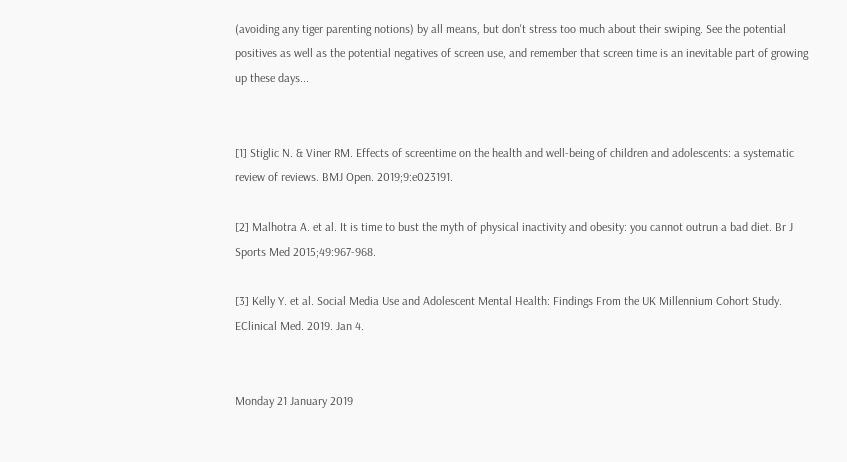(avoiding any tiger parenting notions) by all means, but don't stress too much about their swiping. See the potential positives as well as the potential negatives of screen use, and remember that screen time is an inevitable part of growing up these days...


[1] Stiglic N. & Viner RM. Effects of screentime on the health and well-being of children and adolescents: a systematic review of reviews. BMJ Open. 2019;9:e023191.

[2] Malhotra A. et al. It is time to bust the myth of physical inactivity and obesity: you cannot outrun a bad diet. Br J Sports Med 2015;49:967-968.

[3] Kelly Y. et al. Social Media Use and Adolescent Mental Health: Findings From the UK Millennium Cohort Study. EClinical Med. 2019. Jan 4.


Monday 21 January 2019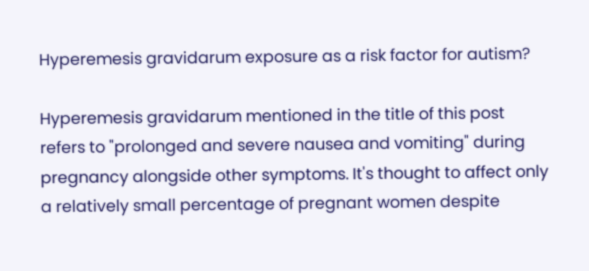Hyperemesis gravidarum exposure as a risk factor for autism?

Hyperemesis gravidarum mentioned in the title of this post refers to "prolonged and severe nausea and vomiting" during pregnancy alongside other symptoms. It's thought to affect only a relatively small percentage of pregnant women despite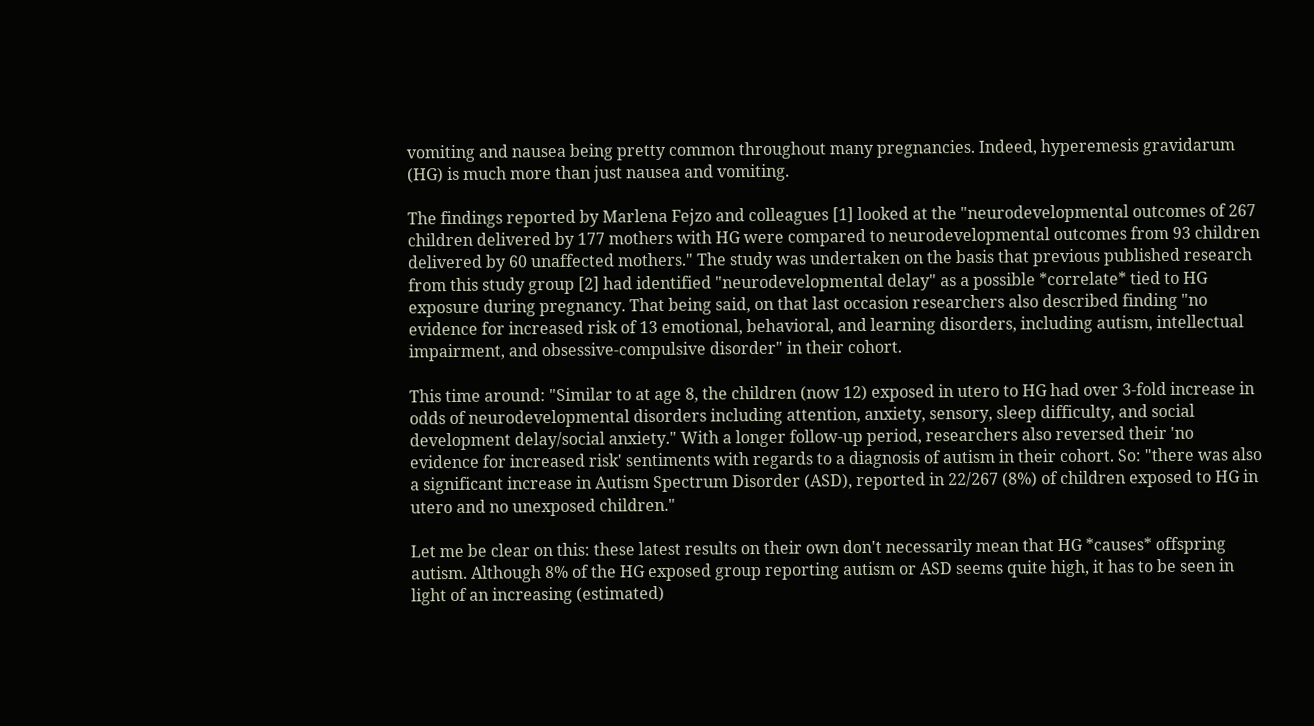vomiting and nausea being pretty common throughout many pregnancies. Indeed, hyperemesis gravidarum (HG) is much more than just nausea and vomiting.

The findings reported by Marlena Fejzo and colleagues [1] looked at the "neurodevelopmental outcomes of 267 children delivered by 177 mothers with HG were compared to neurodevelopmental outcomes from 93 children delivered by 60 unaffected mothers." The study was undertaken on the basis that previous published research from this study group [2] had identified "neurodevelopmental delay" as a possible *correlate* tied to HG exposure during pregnancy. That being said, on that last occasion researchers also described finding "no evidence for increased risk of 13 emotional, behavioral, and learning disorders, including autism, intellectual impairment, and obsessive-compulsive disorder" in their cohort.

This time around: "Similar to at age 8, the children (now 12) exposed in utero to HG had over 3-fold increase in odds of neurodevelopmental disorders including attention, anxiety, sensory, sleep difficulty, and social development delay/social anxiety." With a longer follow-up period, researchers also reversed their 'no evidence for increased risk' sentiments with regards to a diagnosis of autism in their cohort. So: "there was also a significant increase in Autism Spectrum Disorder (ASD), reported in 22/267 (8%) of children exposed to HG in utero and no unexposed children."

Let me be clear on this: these latest results on their own don't necessarily mean that HG *causes* offspring autism. Although 8% of the HG exposed group reporting autism or ASD seems quite high, it has to be seen in light of an increasing (estimated)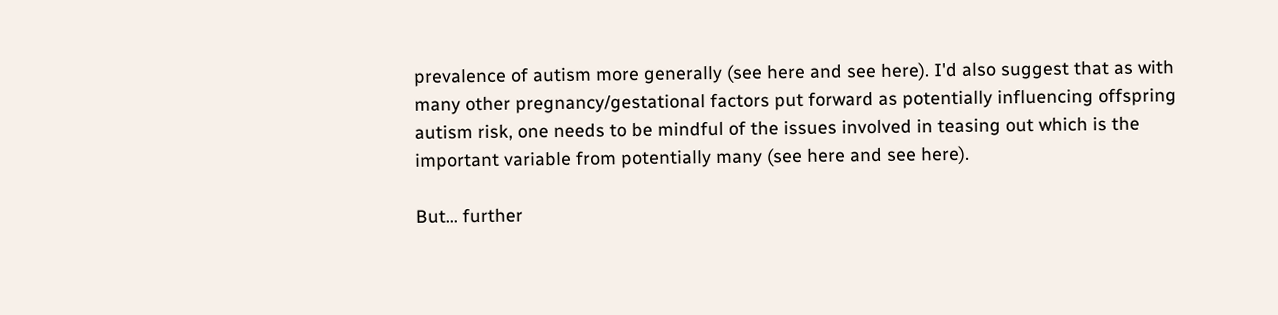prevalence of autism more generally (see here and see here). I'd also suggest that as with many other pregnancy/gestational factors put forward as potentially influencing offspring autism risk, one needs to be mindful of the issues involved in teasing out which is the important variable from potentially many (see here and see here).

But... further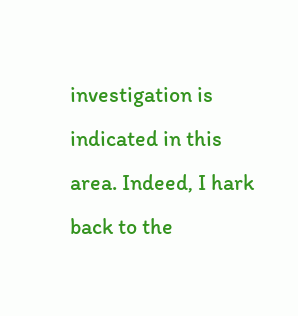investigation is indicated in this area. Indeed, I hark back to the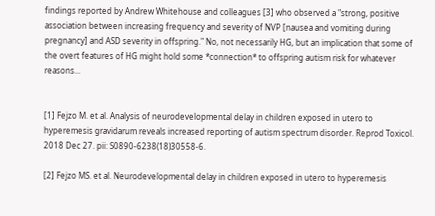findings reported by Andrew Whitehouse and colleagues [3] who observed a "strong, positive association between increasing frequency and severity of NVP [nausea and vomiting during pregnancy] and ASD severity in offspring." No, not necessarily HG, but an implication that some of the overt features of HG might hold some *connection* to offspring autism risk for whatever reasons...


[1] Fejzo M. et al. Analysis of neurodevelopmental delay in children exposed in utero to hyperemesis gravidarum reveals increased reporting of autism spectrum disorder. Reprod Toxicol. 2018 Dec 27. pii: S0890-6238(18)30558-6.

[2] Fejzo MS. et al. Neurodevelopmental delay in children exposed in utero to hyperemesis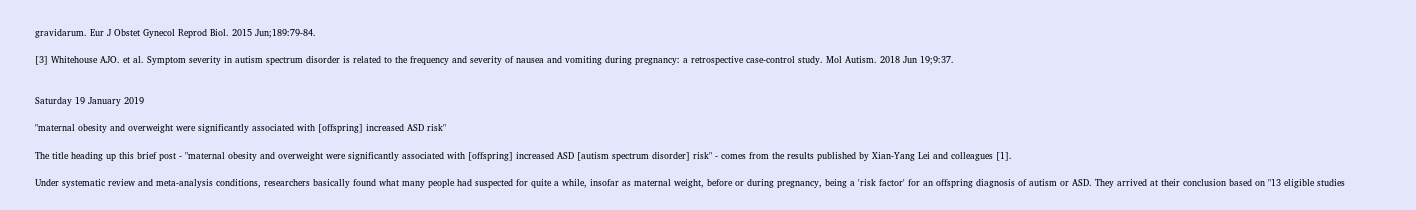gravidarum. Eur J Obstet Gynecol Reprod Biol. 2015 Jun;189:79-84.

[3] Whitehouse AJO. et al. Symptom severity in autism spectrum disorder is related to the frequency and severity of nausea and vomiting during pregnancy: a retrospective case-control study. Mol Autism. 2018 Jun 19;9:37.


Saturday 19 January 2019

"maternal obesity and overweight were significantly associated with [offspring] increased ASD risk"

The title heading up this brief post - "maternal obesity and overweight were significantly associated with [offspring] increased ASD [autism spectrum disorder] risk" - comes from the results published by Xian-Yang Lei and colleagues [1].

Under systematic review and meta-analysis conditions, researchers basically found what many people had suspected for quite a while, insofar as maternal weight, before or during pregnancy, being a 'risk factor' for an offspring diagnosis of autism or ASD. They arrived at their conclusion based on "13 eligible studies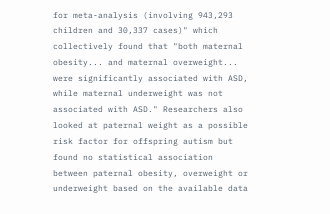for meta-analysis (involving 943,293 children and 30,337 cases)" which collectively found that "both maternal obesity... and maternal overweight... were significantly associated with ASD, while maternal underweight was not associated with ASD." Researchers also looked at paternal weight as a possible risk factor for offspring autism but found no statistical association between paternal obesity, overweight or underweight based on the available data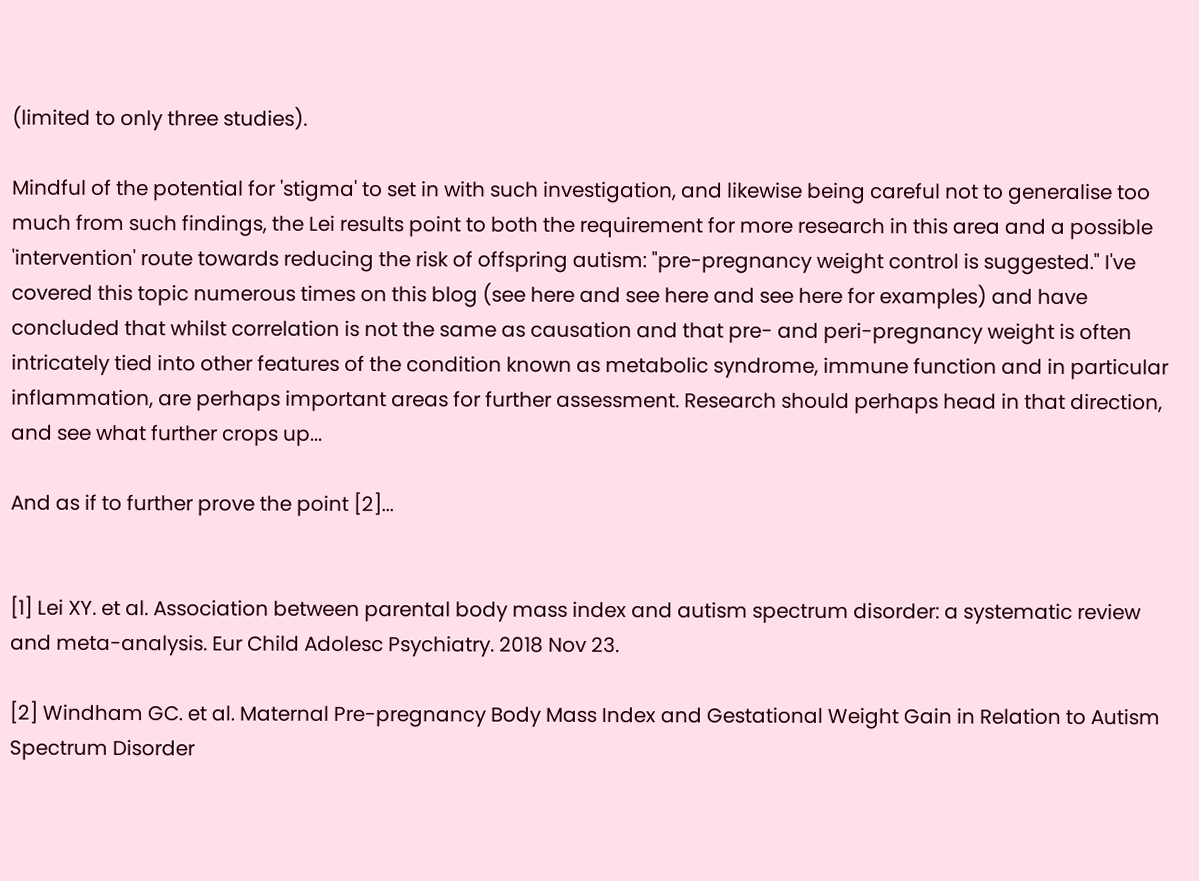(limited to only three studies).

Mindful of the potential for 'stigma' to set in with such investigation, and likewise being careful not to generalise too much from such findings, the Lei results point to both the requirement for more research in this area and a possible 'intervention' route towards reducing the risk of offspring autism: "pre-pregnancy weight control is suggested." I've covered this topic numerous times on this blog (see here and see here and see here for examples) and have concluded that whilst correlation is not the same as causation and that pre- and peri-pregnancy weight is often intricately tied into other features of the condition known as metabolic syndrome, immune function and in particular inflammation, are perhaps important areas for further assessment. Research should perhaps head in that direction, and see what further crops up...

And as if to further prove the point [2]...


[1] Lei XY. et al. Association between parental body mass index and autism spectrum disorder: a systematic review and meta-analysis. Eur Child Adolesc Psychiatry. 2018 Nov 23.

[2] Windham GC. et al. Maternal Pre-pregnancy Body Mass Index and Gestational Weight Gain in Relation to Autism Spectrum Disorder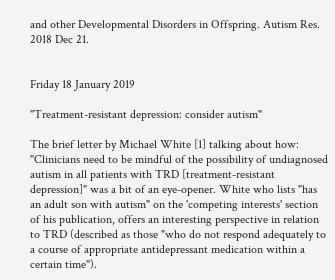and other Developmental Disorders in Offspring. Autism Res. 2018 Dec 21.


Friday 18 January 2019

"Treatment-resistant depression: consider autism"

The brief letter by Michael White [1] talking about how: "Clinicians need to be mindful of the possibility of undiagnosed autism in all patients with TRD [treatment-resistant depression]" was a bit of an eye-opener. White who lists "has an adult son with autism" on the 'competing interests' section of his publication, offers an interesting perspective in relation to TRD (described as those "who do not respond adequately to a course of appropriate antidepressant medication within a certain time").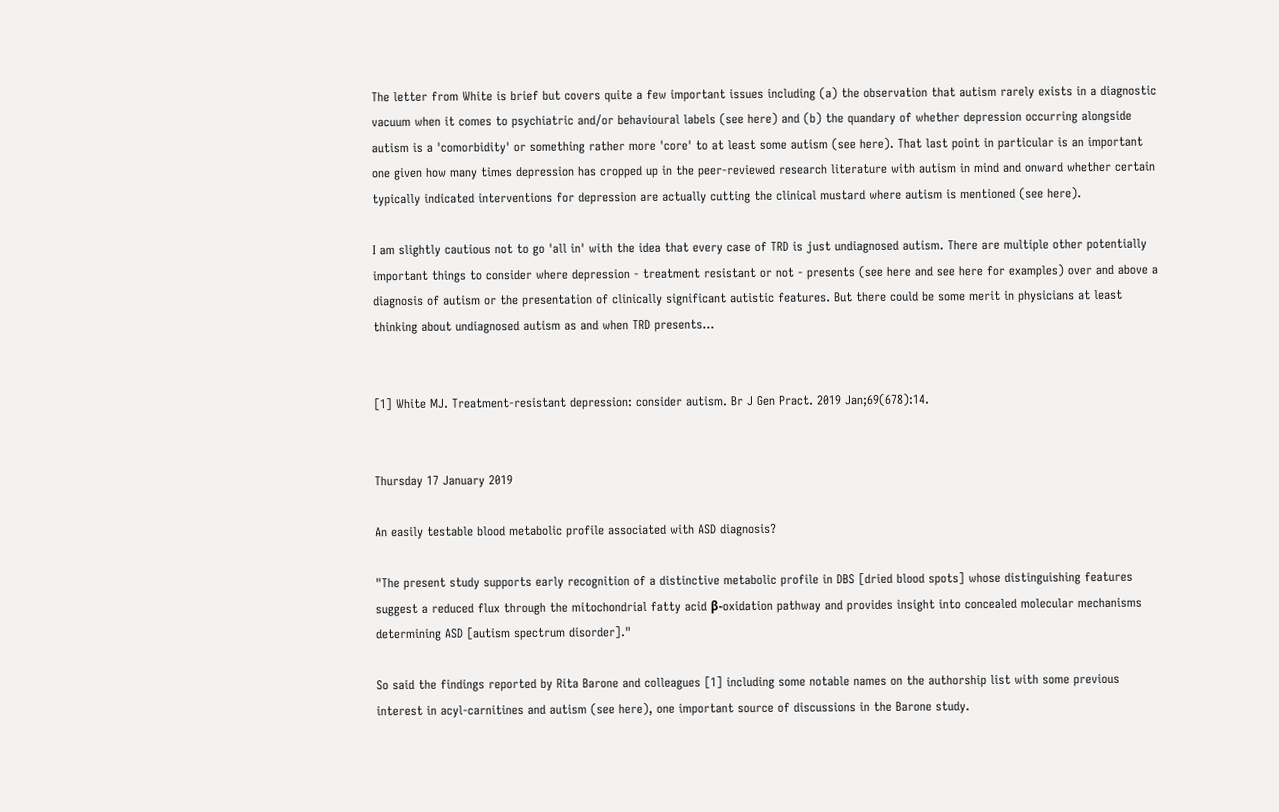The letter from White is brief but covers quite a few important issues including (a) the observation that autism rarely exists in a diagnostic vacuum when it comes to psychiatric and/or behavioural labels (see here) and (b) the quandary of whether depression occurring alongside autism is a 'comorbidity' or something rather more 'core' to at least some autism (see here). That last point in particular is an important one given how many times depression has cropped up in the peer-reviewed research literature with autism in mind and onward whether certain typically indicated interventions for depression are actually cutting the clinical mustard where autism is mentioned (see here).

I am slightly cautious not to go 'all in' with the idea that every case of TRD is just undiagnosed autism. There are multiple other potentially important things to consider where depression - treatment resistant or not - presents (see here and see here for examples) over and above a diagnosis of autism or the presentation of clinically significant autistic features. But there could be some merit in physicians at least thinking about undiagnosed autism as and when TRD presents...


[1] White MJ. Treatment-resistant depression: consider autism. Br J Gen Pract. 2019 Jan;69(678):14.


Thursday 17 January 2019

An easily testable blood metabolic profile associated with ASD diagnosis?

"The present study supports early recognition of a distinctive metabolic profile in DBS [dried blood spots] whose distinguishing features suggest a reduced flux through the mitochondrial fatty acid β-oxidation pathway and provides insight into concealed molecular mechanisms determining ASD [autism spectrum disorder]."

So said the findings reported by Rita Barone and colleagues [1] including some notable names on the authorship list with some previous interest in acyl-carnitines and autism (see here), one important source of discussions in the Barone study.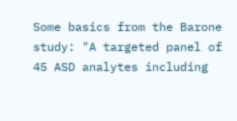Some basics from the Barone study: "A targeted panel of 45 ASD analytes including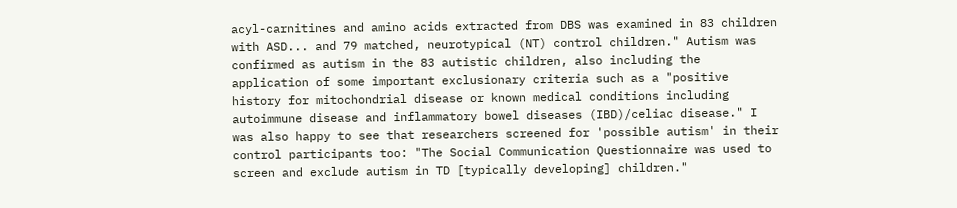acyl-carnitines and amino acids extracted from DBS was examined in 83 children with ASD... and 79 matched, neurotypical (NT) control children." Autism was confirmed as autism in the 83 autistic children, also including the application of some important exclusionary criteria such as a "positive history for mitochondrial disease or known medical conditions including autoimmune disease and inflammatory bowel diseases (IBD)/celiac disease." I was also happy to see that researchers screened for 'possible autism' in their control participants too: "The Social Communication Questionnaire was used to screen and exclude autism in TD [typically developing] children."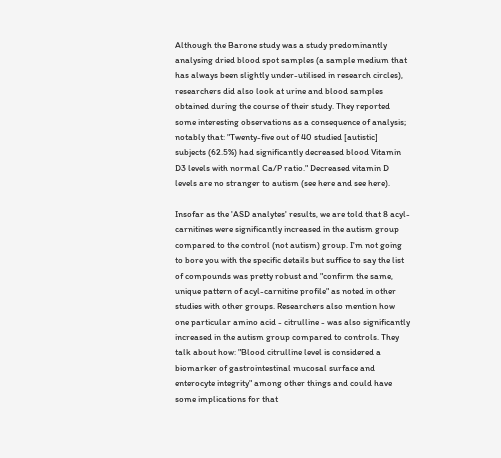Although the Barone study was a study predominantly analysing dried blood spot samples (a sample medium that has always been slightly under-utilised in research circles), researchers did also look at urine and blood samples obtained during the course of their study. They reported some interesting observations as a consequence of analysis; notably that: "Twenty-five out of 40 studied [autistic] subjects (62.5%) had significantly decreased blood Vitamin D3 levels with normal Ca/P ratio." Decreased vitamin D levels are no stranger to autism (see here and see here).

Insofar as the 'ASD analytes' results, we are told that 8 acyl-carnitines were significantly increased in the autism group compared to the control (not autism) group. I'm not going to bore you with the specific details but suffice to say the list of compounds was pretty robust and "confirm the same, unique pattern of acyl-carnitine profile" as noted in other studies with other groups. Researchers also mention how one particular amino acid - citrulline - was also significantly increased in the autism group compared to controls. They talk about how: "Blood citrulline level is considered a biomarker of gastrointestinal mucosal surface and enterocyte integrity" among other things and could have some implications for that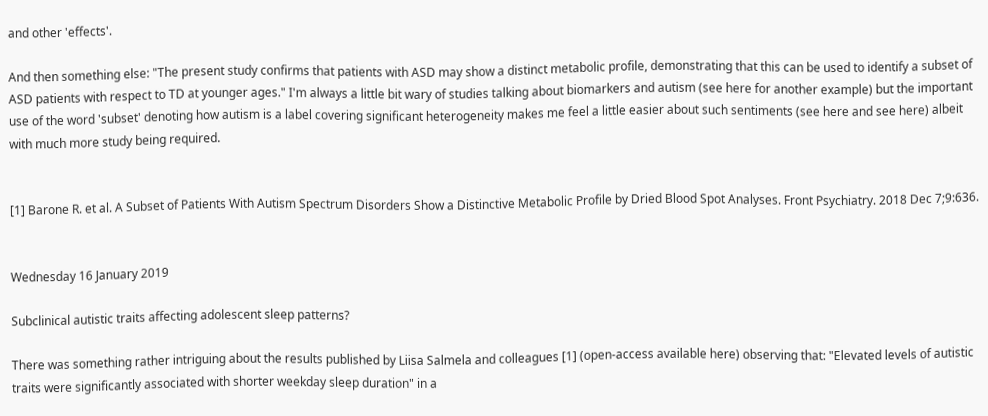and other 'effects'.

And then something else: "The present study confirms that patients with ASD may show a distinct metabolic profile, demonstrating that this can be used to identify a subset of ASD patients with respect to TD at younger ages." I'm always a little bit wary of studies talking about biomarkers and autism (see here for another example) but the important use of the word 'subset' denoting how autism is a label covering significant heterogeneity makes me feel a little easier about such sentiments (see here and see here) albeit with much more study being required.


[1] Barone R. et al. A Subset of Patients With Autism Spectrum Disorders Show a Distinctive Metabolic Profile by Dried Blood Spot Analyses. Front Psychiatry. 2018 Dec 7;9:636.


Wednesday 16 January 2019

Subclinical autistic traits affecting adolescent sleep patterns?

There was something rather intriguing about the results published by Liisa Salmela and colleagues [1] (open-access available here) observing that: "Elevated levels of autistic traits were significantly associated with shorter weekday sleep duration" in a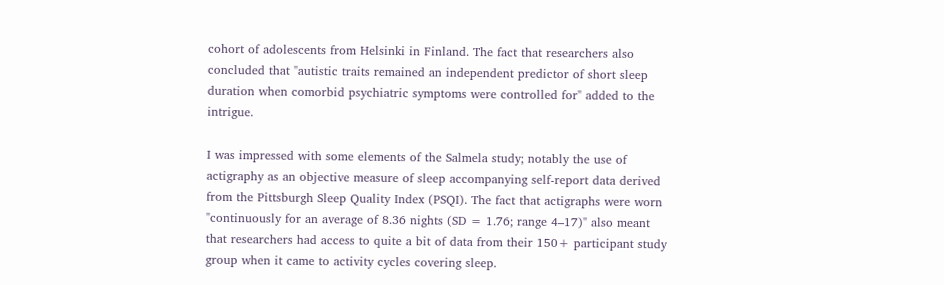cohort of adolescents from Helsinki in Finland. The fact that researchers also concluded that "autistic traits remained an independent predictor of short sleep duration when comorbid psychiatric symptoms were controlled for" added to the intrigue.

I was impressed with some elements of the Salmela study; notably the use of actigraphy as an objective measure of sleep accompanying self-report data derived from the Pittsburgh Sleep Quality Index (PSQI). The fact that actigraphs were worn "continuously for an average of 8.36 nights (SD = 1.76; range 4–17)" also meant that researchers had access to quite a bit of data from their 150+ participant study group when it came to activity cycles covering sleep.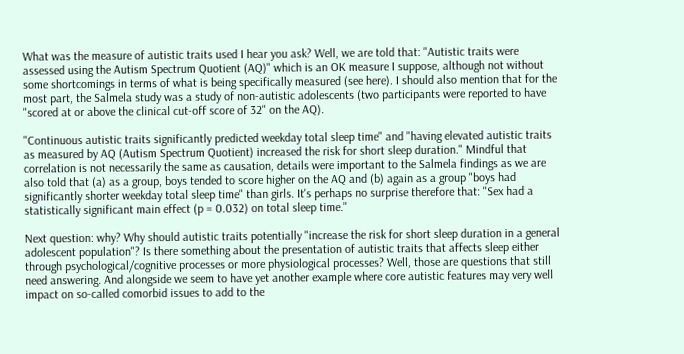What was the measure of autistic traits used I hear you ask? Well, we are told that: "Autistic traits were assessed using the Autism Spectrum Quotient (AQ)" which is an OK measure I suppose, although not without some shortcomings in terms of what is being specifically measured (see here). I should also mention that for the most part, the Salmela study was a study of non-autistic adolescents (two participants were reported to have "scored at or above the clinical cut-off score of 32" on the AQ).

"Continuous autistic traits significantly predicted weekday total sleep time" and "having elevated autistic traits as measured by AQ (Autism Spectrum Quotient) increased the risk for short sleep duration." Mindful that correlation is not necessarily the same as causation, details were important to the Salmela findings as we are also told that (a) as a group, boys tended to score higher on the AQ and (b) again as a group "boys had significantly shorter weekday total sleep time" than girls. It's perhaps no surprise therefore that: "Sex had a statistically significant main effect (p = 0.032) on total sleep time."

Next question: why? Why should autistic traits potentially "increase the risk for short sleep duration in a general adolescent population"? Is there something about the presentation of autistic traits that affects sleep either through psychological/cognitive processes or more physiological processes? Well, those are questions that still need answering. And alongside we seem to have yet another example where core autistic features may very well impact on so-called comorbid issues to add to the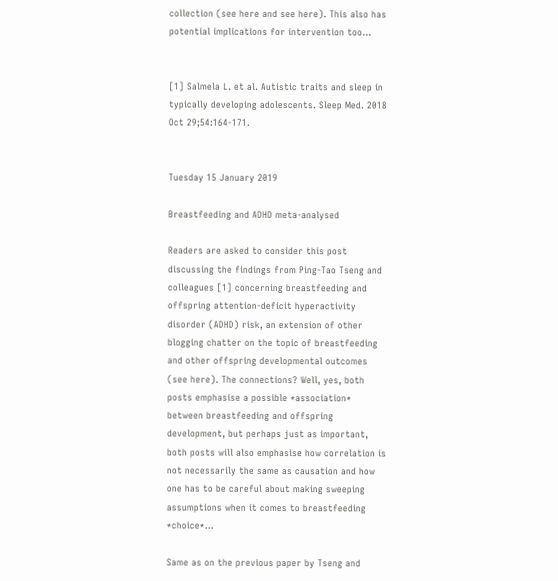collection (see here and see here). This also has potential implications for intervention too...


[1] Salmela L. et al. Autistic traits and sleep in typically developing adolescents. Sleep Med. 2018 Oct 29;54:164-171.


Tuesday 15 January 2019

Breastfeeding and ADHD meta-analysed

Readers are asked to consider this post discussing the findings from Ping-Tao Tseng and colleagues [1] concerning breastfeeding and offspring attention-deficit hyperactivity disorder (ADHD) risk, an extension of other blogging chatter on the topic of breastfeeding and other offspring developmental outcomes (see here). The connections? Well, yes, both posts emphasise a possible *association* between breastfeeding and offspring development, but perhaps just as important, both posts will also emphasise how correlation is not necessarily the same as causation and how one has to be careful about making sweeping assumptions when it comes to breastfeeding *choice*...

Same as on the previous paper by Tseng and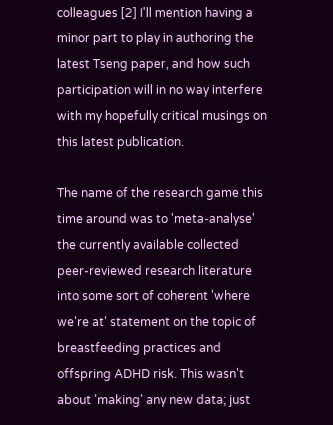colleagues [2] I'll mention having a minor part to play in authoring the latest Tseng paper, and how such participation will in no way interfere with my hopefully critical musings on this latest publication.

The name of the research game this time around was to 'meta-analyse' the currently available collected peer-reviewed research literature into some sort of coherent 'where we're at' statement on the topic of breastfeeding practices and offspring ADHD risk. This wasn't about 'making' any new data; just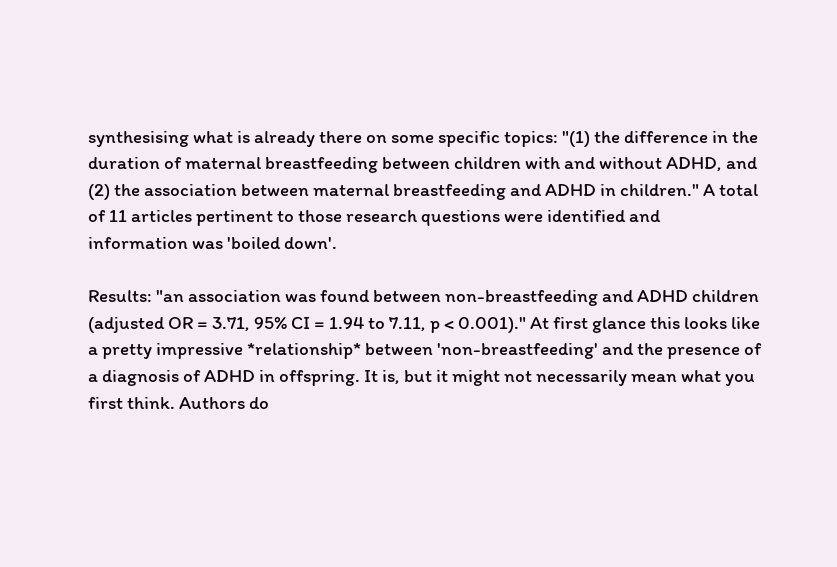synthesising what is already there on some specific topics: "(1) the difference in the duration of maternal breastfeeding between children with and without ADHD, and (2) the association between maternal breastfeeding and ADHD in children." A total of 11 articles pertinent to those research questions were identified and information was 'boiled down'.

Results: "an association was found between non-breastfeeding and ADHD children (adjusted OR = 3.71, 95% CI = 1.94 to 7.11, p < 0.001)." At first glance this looks like a pretty impressive *relationship* between 'non-breastfeeding' and the presence of a diagnosis of ADHD in offspring. It is, but it might not necessarily mean what you first think. Authors do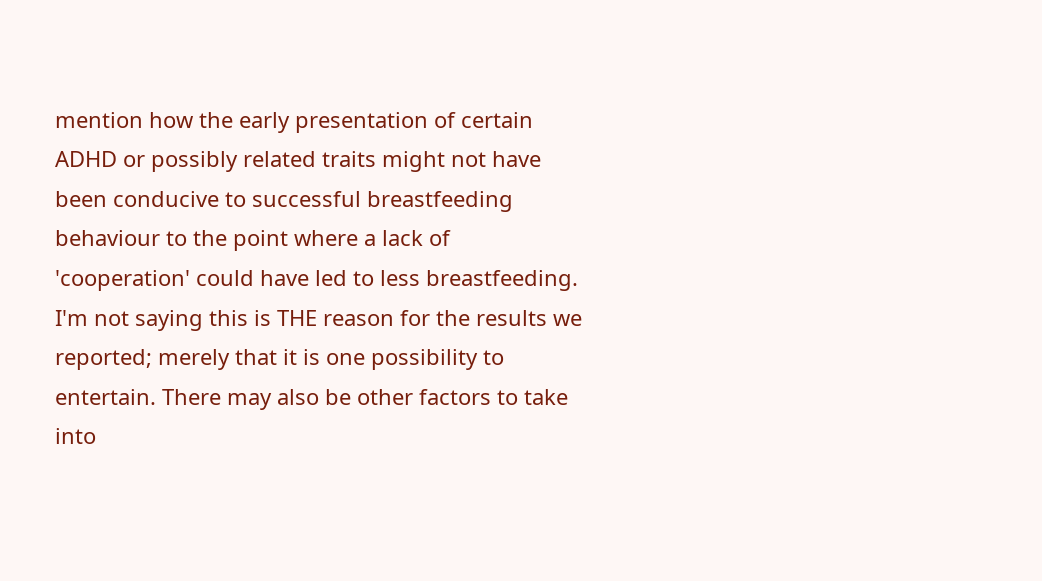mention how the early presentation of certain ADHD or possibly related traits might not have been conducive to successful breastfeeding behaviour to the point where a lack of 'cooperation' could have led to less breastfeeding. I'm not saying this is THE reason for the results we reported; merely that it is one possibility to entertain. There may also be other factors to take into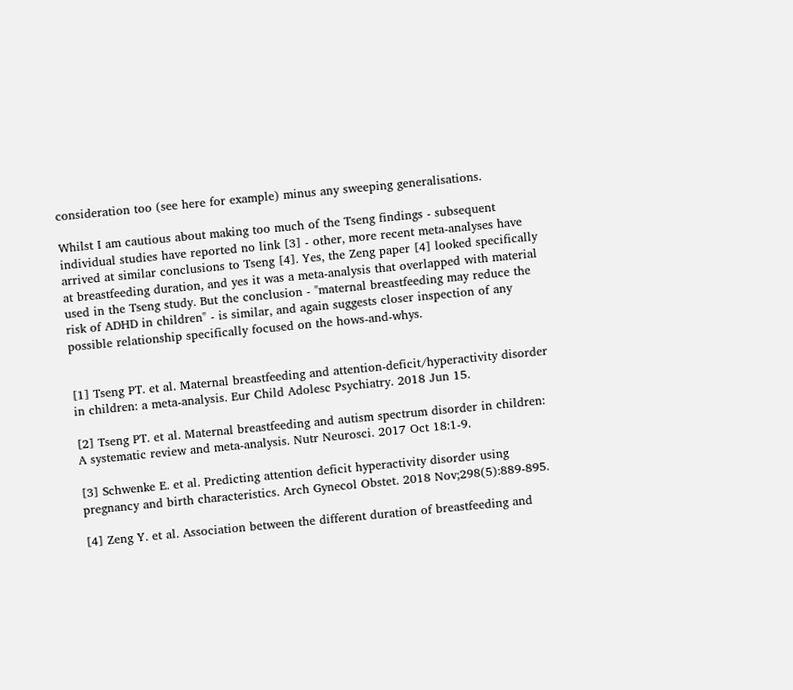consideration too (see here for example) minus any sweeping generalisations.

Whilst I am cautious about making too much of the Tseng findings - subsequent individual studies have reported no link [3] - other, more recent meta-analyses have arrived at similar conclusions to Tseng [4]. Yes, the Zeng paper [4] looked specifically at breastfeeding duration, and yes it was a meta-analysis that overlapped with material used in the Tseng study. But the conclusion - "maternal breastfeeding may reduce the risk of ADHD in children" - is similar, and again suggests closer inspection of any possible relationship specifically focused on the hows-and-whys.


[1] Tseng PT. et al. Maternal breastfeeding and attention-deficit/hyperactivity disorder in children: a meta-analysis. Eur Child Adolesc Psychiatry. 2018 Jun 15.

[2] Tseng PT. et al. Maternal breastfeeding and autism spectrum disorder in children: A systematic review and meta-analysis. Nutr Neurosci. 2017 Oct 18:1-9.

[3] Schwenke E. et al. Predicting attention deficit hyperactivity disorder using pregnancy and birth characteristics. Arch Gynecol Obstet. 2018 Nov;298(5):889-895.

[4] Zeng Y. et al. Association between the different duration of breastfeeding and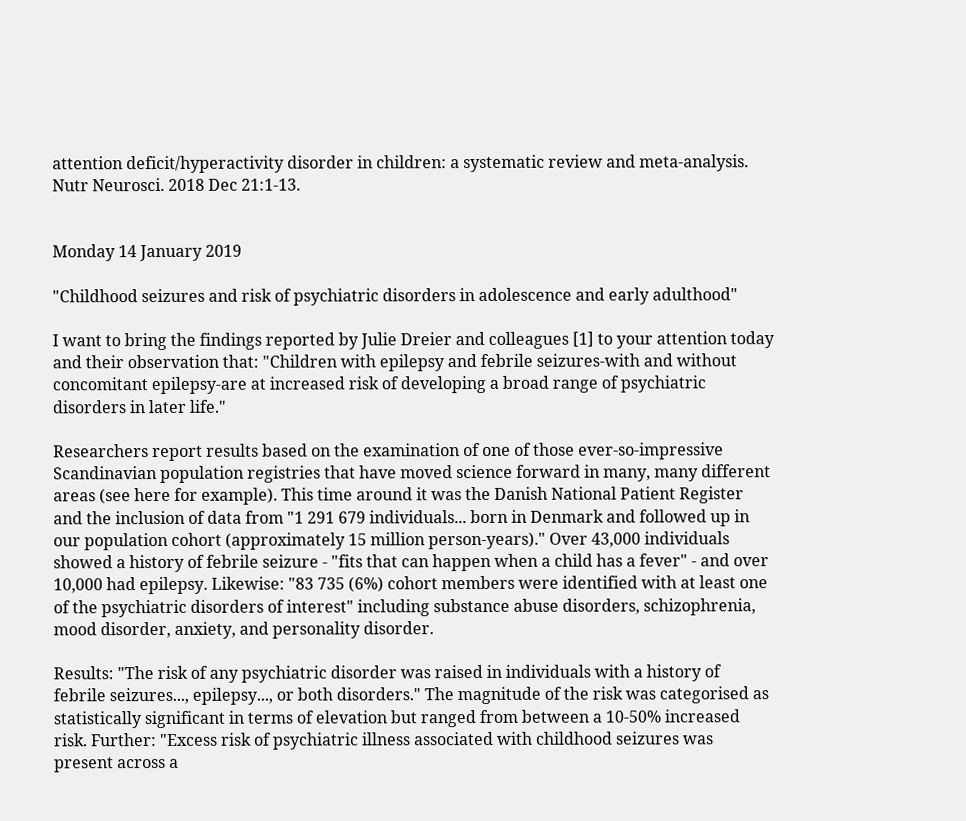attention deficit/hyperactivity disorder in children: a systematic review and meta-analysis. Nutr Neurosci. 2018 Dec 21:1-13.


Monday 14 January 2019

"Childhood seizures and risk of psychiatric disorders in adolescence and early adulthood"

I want to bring the findings reported by Julie Dreier and colleagues [1] to your attention today and their observation that: "Children with epilepsy and febrile seizures-with and without concomitant epilepsy-are at increased risk of developing a broad range of psychiatric disorders in later life."

Researchers report results based on the examination of one of those ever-so-impressive Scandinavian population registries that have moved science forward in many, many different areas (see here for example). This time around it was the Danish National Patient Register and the inclusion of data from "1 291 679 individuals... born in Denmark and followed up in our population cohort (approximately 15 million person-years)." Over 43,000 individuals showed a history of febrile seizure - "fits that can happen when a child has a fever" - and over 10,000 had epilepsy. Likewise: "83 735 (6%) cohort members were identified with at least one of the psychiatric disorders of interest" including substance abuse disorders, schizophrenia, mood disorder, anxiety, and personality disorder.

Results: "The risk of any psychiatric disorder was raised in individuals with a history of febrile seizures..., epilepsy..., or both disorders." The magnitude of the risk was categorised as statistically significant in terms of elevation but ranged from between a 10-50% increased risk. Further: "Excess risk of psychiatric illness associated with childhood seizures was present across a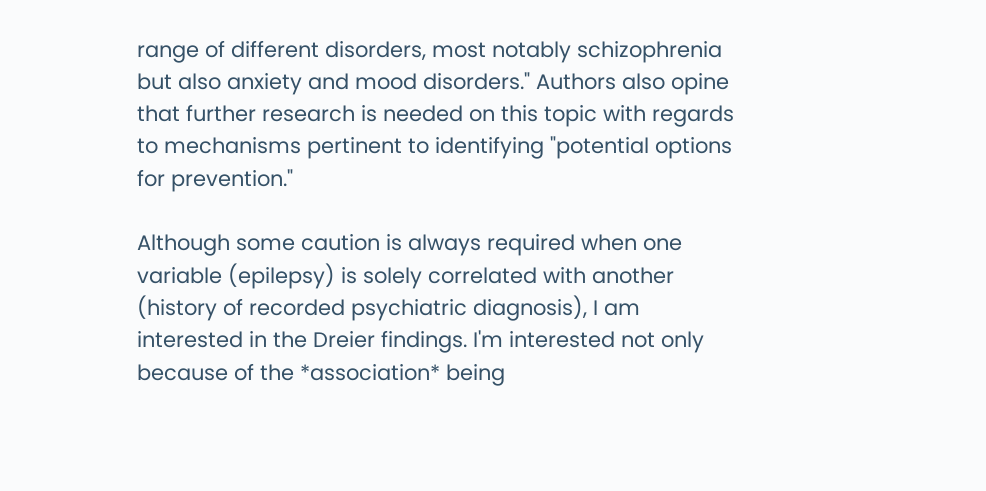range of different disorders, most notably schizophrenia but also anxiety and mood disorders." Authors also opine that further research is needed on this topic with regards to mechanisms pertinent to identifying "potential options for prevention."

Although some caution is always required when one variable (epilepsy) is solely correlated with another (history of recorded psychiatric diagnosis), I am interested in the Dreier findings. I'm interested not only because of the *association* being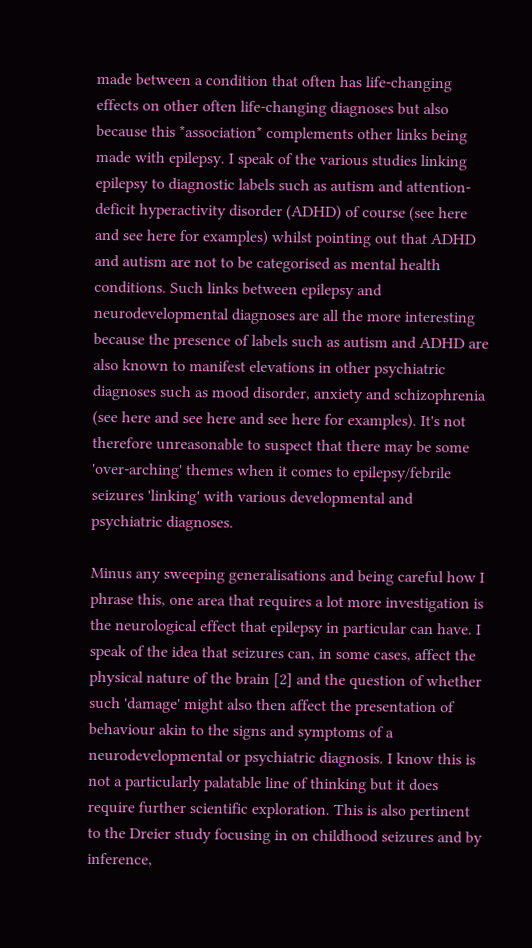made between a condition that often has life-changing effects on other often life-changing diagnoses but also because this *association* complements other links being made with epilepsy. I speak of the various studies linking epilepsy to diagnostic labels such as autism and attention-deficit hyperactivity disorder (ADHD) of course (see here and see here for examples) whilst pointing out that ADHD and autism are not to be categorised as mental health conditions. Such links between epilepsy and neurodevelopmental diagnoses are all the more interesting because the presence of labels such as autism and ADHD are also known to manifest elevations in other psychiatric diagnoses such as mood disorder, anxiety and schizophrenia (see here and see here and see here for examples). It's not therefore unreasonable to suspect that there may be some 'over-arching' themes when it comes to epilepsy/febrile seizures 'linking' with various developmental and psychiatric diagnoses.

Minus any sweeping generalisations and being careful how I phrase this, one area that requires a lot more investigation is the neurological effect that epilepsy in particular can have. I speak of the idea that seizures can, in some cases, affect the physical nature of the brain [2] and the question of whether such 'damage' might also then affect the presentation of behaviour akin to the signs and symptoms of a neurodevelopmental or psychiatric diagnosis. I know this is not a particularly palatable line of thinking but it does require further scientific exploration. This is also pertinent to the Dreier study focusing in on childhood seizures and by inference,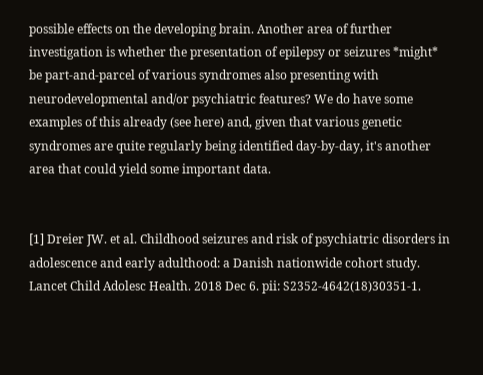possible effects on the developing brain. Another area of further investigation is whether the presentation of epilepsy or seizures *might* be part-and-parcel of various syndromes also presenting with neurodevelopmental and/or psychiatric features? We do have some examples of this already (see here) and, given that various genetic syndromes are quite regularly being identified day-by-day, it's another area that could yield some important data.


[1] Dreier JW. et al. Childhood seizures and risk of psychiatric disorders in adolescence and early adulthood: a Danish nationwide cohort study. Lancet Child Adolesc Health. 2018 Dec 6. pii: S2352-4642(18)30351-1.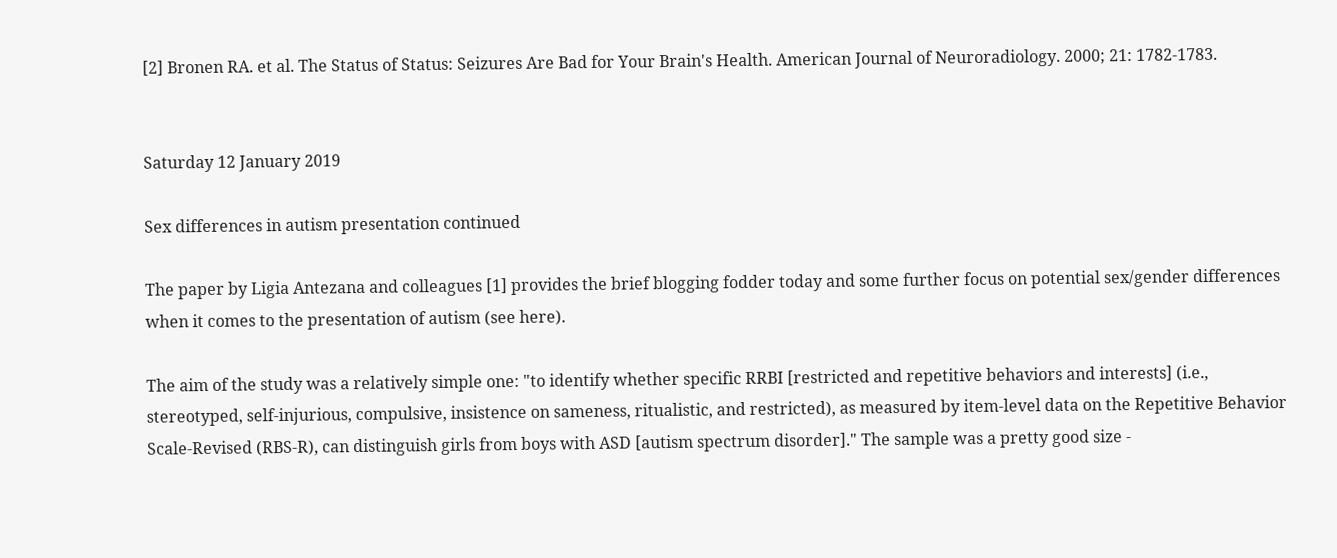[2] Bronen RA. et al. The Status of Status: Seizures Are Bad for Your Brain's Health. American Journal of Neuroradiology. 2000; 21: 1782-1783.


Saturday 12 January 2019

Sex differences in autism presentation continued

The paper by Ligia Antezana and colleagues [1] provides the brief blogging fodder today and some further focus on potential sex/gender differences when it comes to the presentation of autism (see here).

The aim of the study was a relatively simple one: "to identify whether specific RRBI [restricted and repetitive behaviors and interests] (i.e., stereotyped, self-injurious, compulsive, insistence on sameness, ritualistic, and restricted), as measured by item-level data on the Repetitive Behavior Scale-Revised (RBS-R), can distinguish girls from boys with ASD [autism spectrum disorder]." The sample was a pretty good size -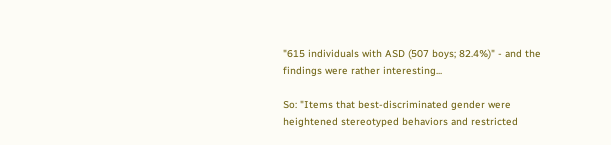"615 individuals with ASD (507 boys; 82.4%)" - and the findings were rather interesting...

So: "Items that best-discriminated gender were heightened stereotyped behaviors and restricted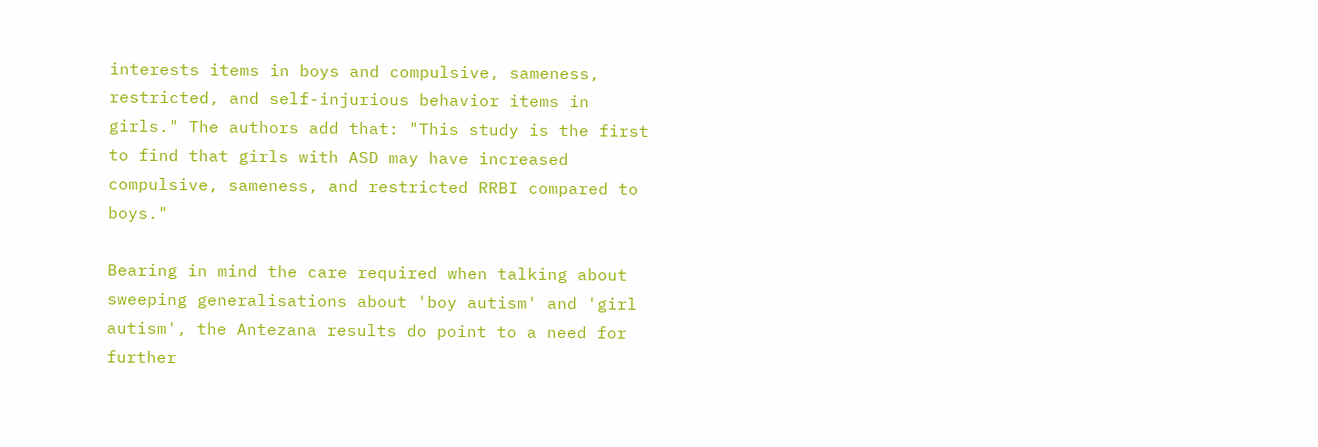interests items in boys and compulsive, sameness, restricted, and self-injurious behavior items in girls." The authors add that: "This study is the first to find that girls with ASD may have increased compulsive, sameness, and restricted RRBI compared to boys."

Bearing in mind the care required when talking about sweeping generalisations about 'boy autism' and 'girl autism', the Antezana results do point to a need for further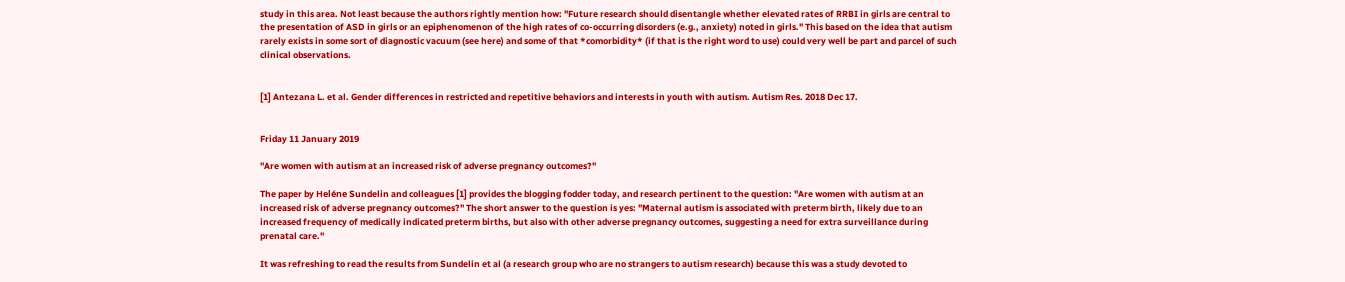study in this area. Not least because the authors rightly mention how: "Future research should disentangle whether elevated rates of RRBI in girls are central to the presentation of ASD in girls or an epiphenomenon of the high rates of co-occurring disorders (e.g., anxiety) noted in girls." This based on the idea that autism rarely exists in some sort of diagnostic vacuum (see here) and some of that *comorbidity* (if that is the right word to use) could very well be part and parcel of such clinical observations.


[1] Antezana L. et al. Gender differences in restricted and repetitive behaviors and interests in youth with autism. Autism Res. 2018 Dec 17.


Friday 11 January 2019

"Are women with autism at an increased risk of adverse pregnancy outcomes?"

The paper by Heléne Sundelin and colleagues [1] provides the blogging fodder today, and research pertinent to the question: "Are women with autism at an increased risk of adverse pregnancy outcomes?" The short answer to the question is yes: "Maternal autism is associated with preterm birth, likely due to an increased frequency of medically indicated preterm births, but also with other adverse pregnancy outcomes, suggesting a need for extra surveillance during prenatal care."

It was refreshing to read the results from Sundelin et al (a research group who are no strangers to autism research) because this was a study devoted to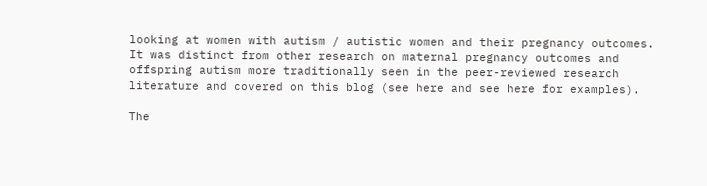looking at women with autism / autistic women and their pregnancy outcomes. It was distinct from other research on maternal pregnancy outcomes and offspring autism more traditionally seen in the peer-reviewed research literature and covered on this blog (see here and see here for examples).

The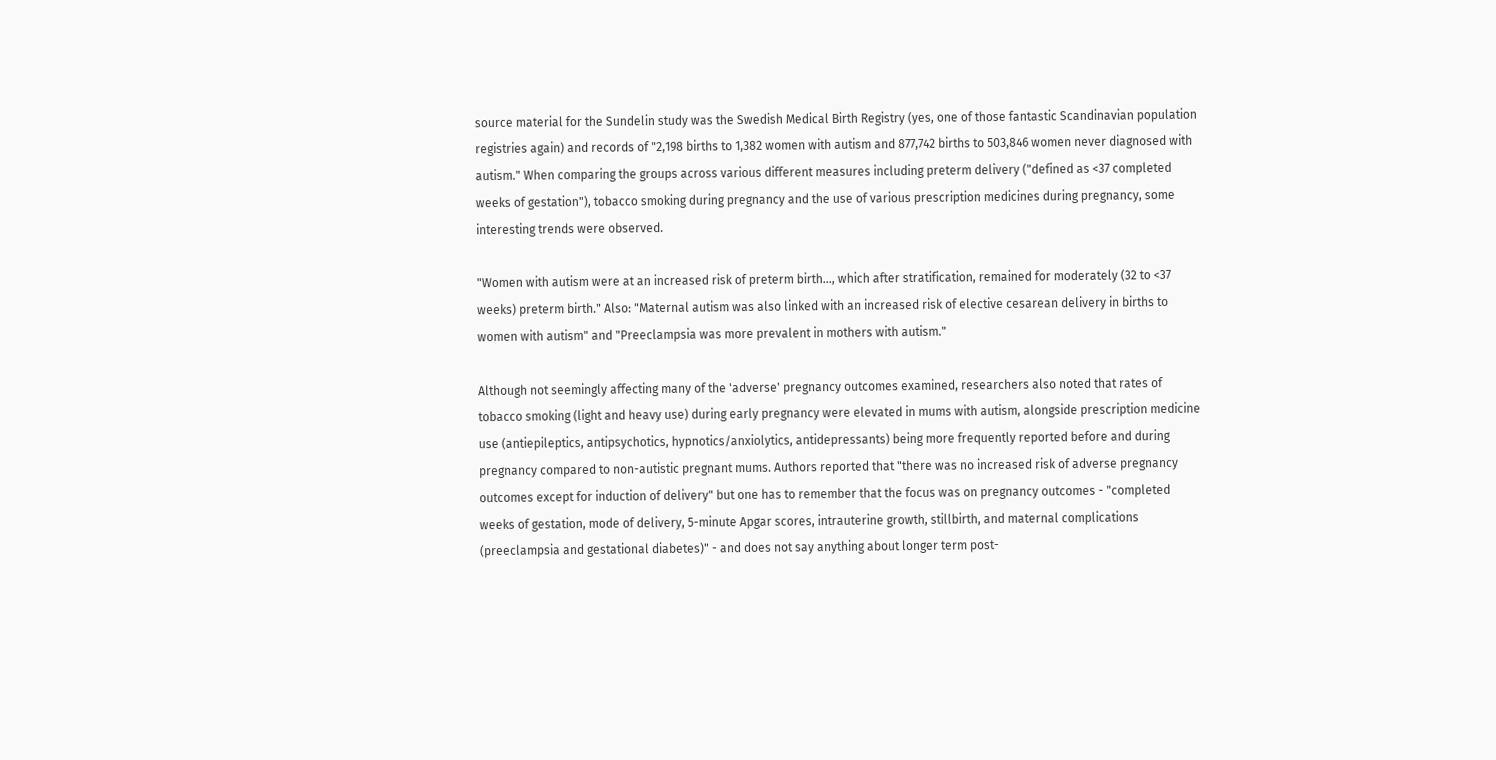source material for the Sundelin study was the Swedish Medical Birth Registry (yes, one of those fantastic Scandinavian population registries again) and records of "2,198 births to 1,382 women with autism and 877,742 births to 503,846 women never diagnosed with autism." When comparing the groups across various different measures including preterm delivery ("defined as <37 completed weeks of gestation"), tobacco smoking during pregnancy and the use of various prescription medicines during pregnancy, some interesting trends were observed.

"Women with autism were at an increased risk of preterm birth..., which after stratification, remained for moderately (32 to <37 weeks) preterm birth." Also: "Maternal autism was also linked with an increased risk of elective cesarean delivery in births to women with autism" and "Preeclampsia was more prevalent in mothers with autism."

Although not seemingly affecting many of the 'adverse' pregnancy outcomes examined, researchers also noted that rates of tobacco smoking (light and heavy use) during early pregnancy were elevated in mums with autism, alongside prescription medicine use (antiepileptics, antipsychotics, hypnotics/anxiolytics, antidepressants) being more frequently reported before and during pregnancy compared to non-autistic pregnant mums. Authors reported that "there was no increased risk of adverse pregnancy outcomes except for induction of delivery" but one has to remember that the focus was on pregnancy outcomes - "completed weeks of gestation, mode of delivery, 5-minute Apgar scores, intrauterine growth, stillbirth, and maternal complications (preeclampsia and gestational diabetes)" - and does not say anything about longer term post-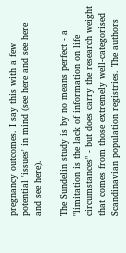pregnancy outcomes. I say this with a few potential 'issues' in mind (see here and see here and see here).

The Sundelin study is by no means perfect - a "limitation is the lack of information on life circumstances" - but does carry the research weight that comes from those extremely well-categorised Scandinavian population registries. The authors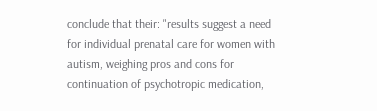conclude that their: "results suggest a need for individual prenatal care for women with autism, weighing pros and cons for continuation of psychotropic medication,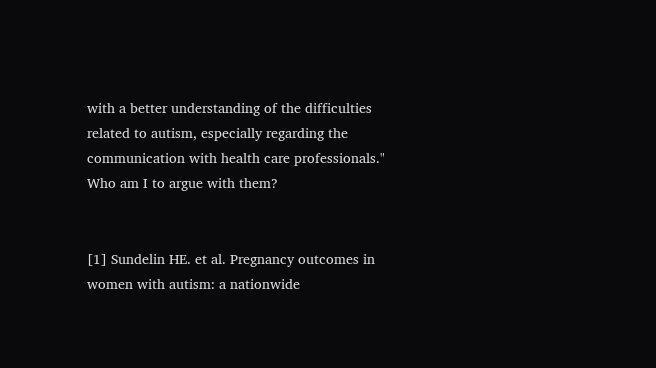with a better understanding of the difficulties related to autism, especially regarding the communication with health care professionals." Who am I to argue with them?


[1] Sundelin HE. et al. Pregnancy outcomes in women with autism: a nationwide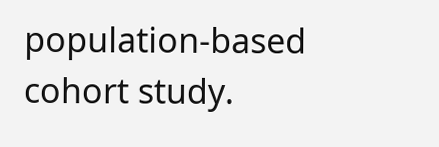population-based cohort study.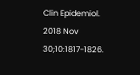Clin Epidemiol. 2018 Nov 30;10:1817-1826.